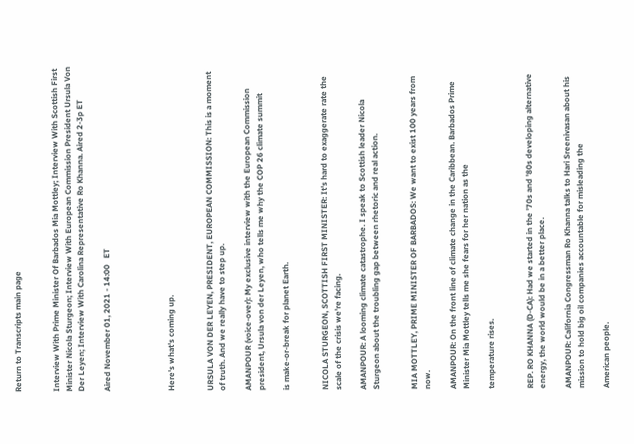Return to Transcripts main page


Interview With Prime Minister Of Barbados Mia Mottley; Interview With Scottish First Minister Nicola Sturgeon; Interview With European Commission President Ursula Von Der Leyen; Interview With Carolina Representative Ro Khanna. Aired 2-3p ET

Aired November 01, 2021 - 14:00   ET




Here's what's coming up.


URSULA VON DER LEYEN, PRESIDENT, EUROPEAN COMMISSION: This is a moment of truth. And we really have to step up.

AMANPOUR (voice-over): My exclusive interview with the European Commission president, Ursula von der Leyen, who tells me why the COP 26 climate summit

is make-or-break for planet Earth.


NICOLA STURGEON, SCOTTISH FIRST MINISTER: It's hard to exaggerate rate the scale of the crisis we're facing.

AMANPOUR: A looming climate catastrophe. I speak to Scottish leader Nicola Sturgeon about the troubling gap between rhetoric and real action.


MIA MOTTLEY, PRIME MINISTER OF BARBADOS: We want to exist 100 years from now.

AMANPOUR: On the front line of climate change in the Caribbean. Barbados Prime Minister Mia Mottley tells me she fears for her nation as the

temperature rises.


REP. RO KHANNA (D-CA): Had we started in the '70s and '80s developing alternative energy, the world would be in a better place.

AMANPOUR: California Congressman Ro Khanna talks to Hari Sreenivasan about his mission to hold big oil companies accountable for misleading the

American people.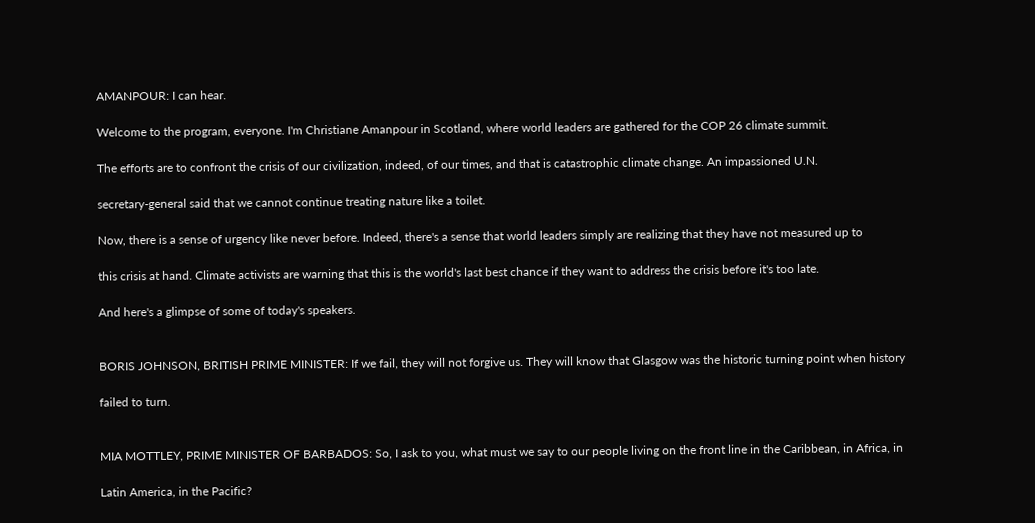AMANPOUR: I can hear.

Welcome to the program, everyone. I'm Christiane Amanpour in Scotland, where world leaders are gathered for the COP 26 climate summit.

The efforts are to confront the crisis of our civilization, indeed, of our times, and that is catastrophic climate change. An impassioned U.N.

secretary-general said that we cannot continue treating nature like a toilet.

Now, there is a sense of urgency like never before. Indeed, there's a sense that world leaders simply are realizing that they have not measured up to

this crisis at hand. Climate activists are warning that this is the world's last best chance if they want to address the crisis before it's too late.

And here's a glimpse of some of today's speakers.


BORIS JOHNSON, BRITISH PRIME MINISTER: If we fail, they will not forgive us. They will know that Glasgow was the historic turning point when history

failed to turn.


MIA MOTTLEY, PRIME MINISTER OF BARBADOS: So, I ask to you, what must we say to our people living on the front line in the Caribbean, in Africa, in

Latin America, in the Pacific?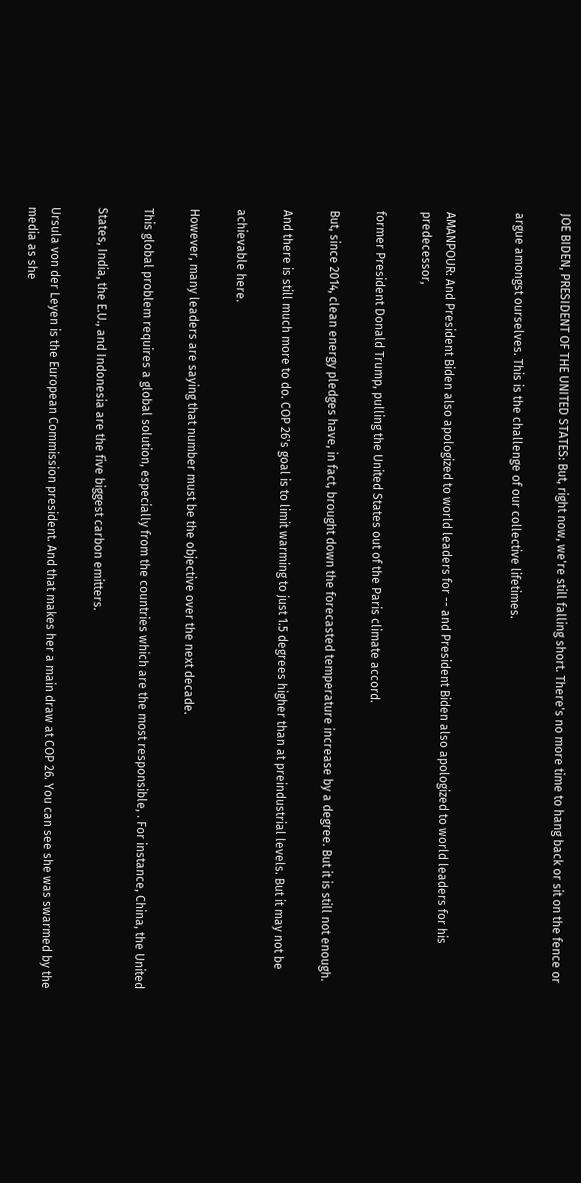JOE BIDEN, PRESIDENT OF THE UNITED STATES: But, right now, we're still falling short. There's no more time to hang back or sit on the fence or

argue amongst ourselves. This is the challenge of our collective lifetimes.


AMANPOUR: And President Biden also apologized to world leaders for -- and President Biden also apologized to world leaders for his predecessor,

former President Donald Trump, pulling the United States out of the Paris climate accord.

But, since 2014, clean energy pledges have, in fact, brought down the forecasted temperature increase by a degree. But it is still not enough.

And there is still much more to do. COP 26's goal is to limit warming to just 1.5 degrees higher than at preindustrial levels. But it may not be

achievable here.

However, many leaders are saying that number must be the objective over the next decade.

This global problem requires a global solution, especially from the countries which are the most responsible, . For instance, China, the United

States, India, the E.U., and Indonesia are the five biggest carbon emitters.

Ursula von der Leyen is the European Commission president. And that makes her a main draw at COP 26. You can see she was swarmed by the media as she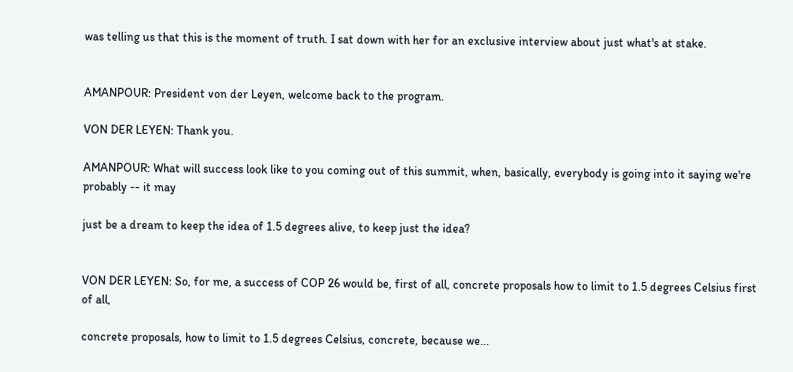was telling us that this is the moment of truth. I sat down with her for an exclusive interview about just what's at stake.


AMANPOUR: President von der Leyen, welcome back to the program.

VON DER LEYEN: Thank you.

AMANPOUR: What will success look like to you coming out of this summit, when, basically, everybody is going into it saying we're probably -- it may

just be a dream to keep the idea of 1.5 degrees alive, to keep just the idea?


VON DER LEYEN: So, for me, a success of COP 26 would be, first of all, concrete proposals how to limit to 1.5 degrees Celsius first of all,

concrete proposals, how to limit to 1.5 degrees Celsius, concrete, because we...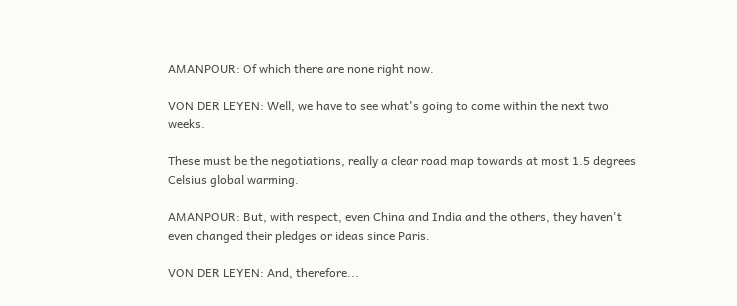AMANPOUR: Of which there are none right now.

VON DER LEYEN: Well, we have to see what's going to come within the next two weeks.

These must be the negotiations, really a clear road map towards at most 1.5 degrees Celsius global warming.

AMANPOUR: But, with respect, even China and India and the others, they haven't even changed their pledges or ideas since Paris.

VON DER LEYEN: And, therefore...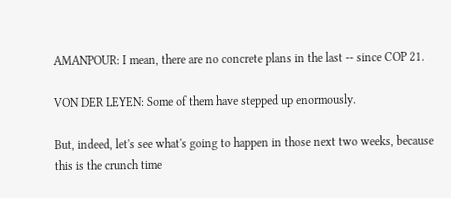AMANPOUR: I mean, there are no concrete plans in the last -- since COP 21.

VON DER LEYEN: Some of them have stepped up enormously.

But, indeed, let's see what's going to happen in those next two weeks, because this is the crunch time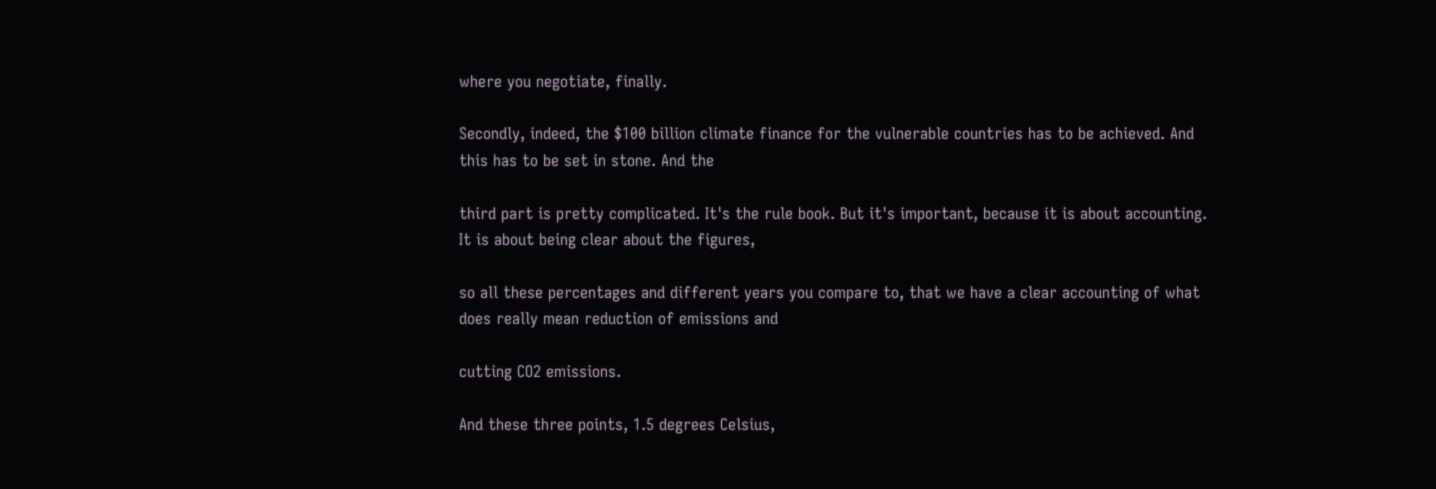where you negotiate, finally.

Secondly, indeed, the $100 billion climate finance for the vulnerable countries has to be achieved. And this has to be set in stone. And the

third part is pretty complicated. It's the rule book. But it's important, because it is about accounting. It is about being clear about the figures,

so all these percentages and different years you compare to, that we have a clear accounting of what does really mean reduction of emissions and

cutting CO2 emissions.

And these three points, 1.5 degrees Celsius,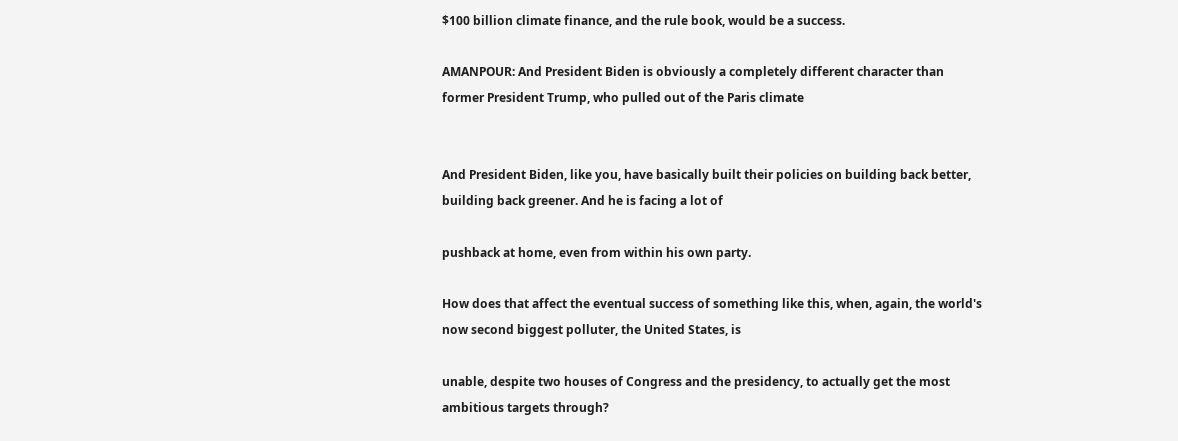$100 billion climate finance, and the rule book, would be a success.

AMANPOUR: And President Biden is obviously a completely different character than former President Trump, who pulled out of the Paris climate


And President Biden, like you, have basically built their policies on building back better, building back greener. And he is facing a lot of

pushback at home, even from within his own party.

How does that affect the eventual success of something like this, when, again, the world's now second biggest polluter, the United States, is

unable, despite two houses of Congress and the presidency, to actually get the most ambitious targets through?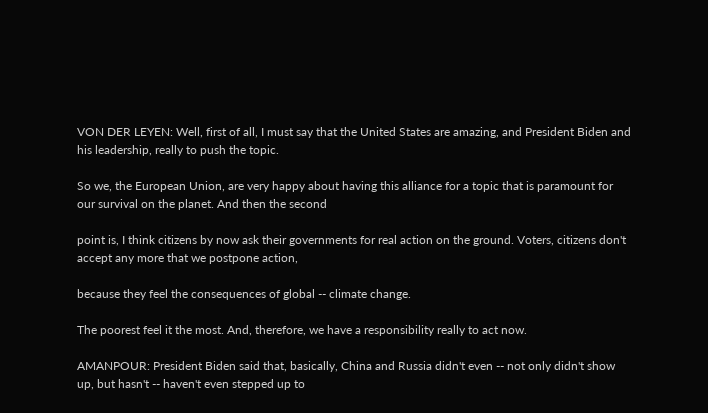VON DER LEYEN: Well, first of all, I must say that the United States are amazing, and President Biden and his leadership, really to push the topic.

So we, the European Union, are very happy about having this alliance for a topic that is paramount for our survival on the planet. And then the second

point is, I think citizens by now ask their governments for real action on the ground. Voters, citizens don't accept any more that we postpone action,

because they feel the consequences of global -- climate change.

The poorest feel it the most. And, therefore, we have a responsibility really to act now.

AMANPOUR: President Biden said that, basically, China and Russia didn't even -- not only didn't show up, but hasn't -- haven't even stepped up to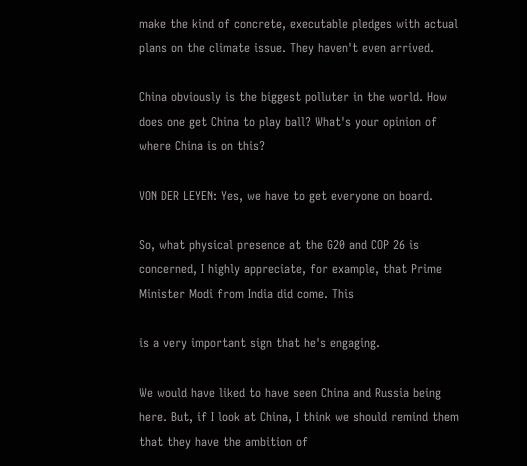make the kind of concrete, executable pledges with actual plans on the climate issue. They haven't even arrived.

China obviously is the biggest polluter in the world. How does one get China to play ball? What's your opinion of where China is on this?

VON DER LEYEN: Yes, we have to get everyone on board.

So, what physical presence at the G20 and COP 26 is concerned, I highly appreciate, for example, that Prime Minister Modi from India did come. This

is a very important sign that he's engaging.

We would have liked to have seen China and Russia being here. But, if I look at China, I think we should remind them that they have the ambition of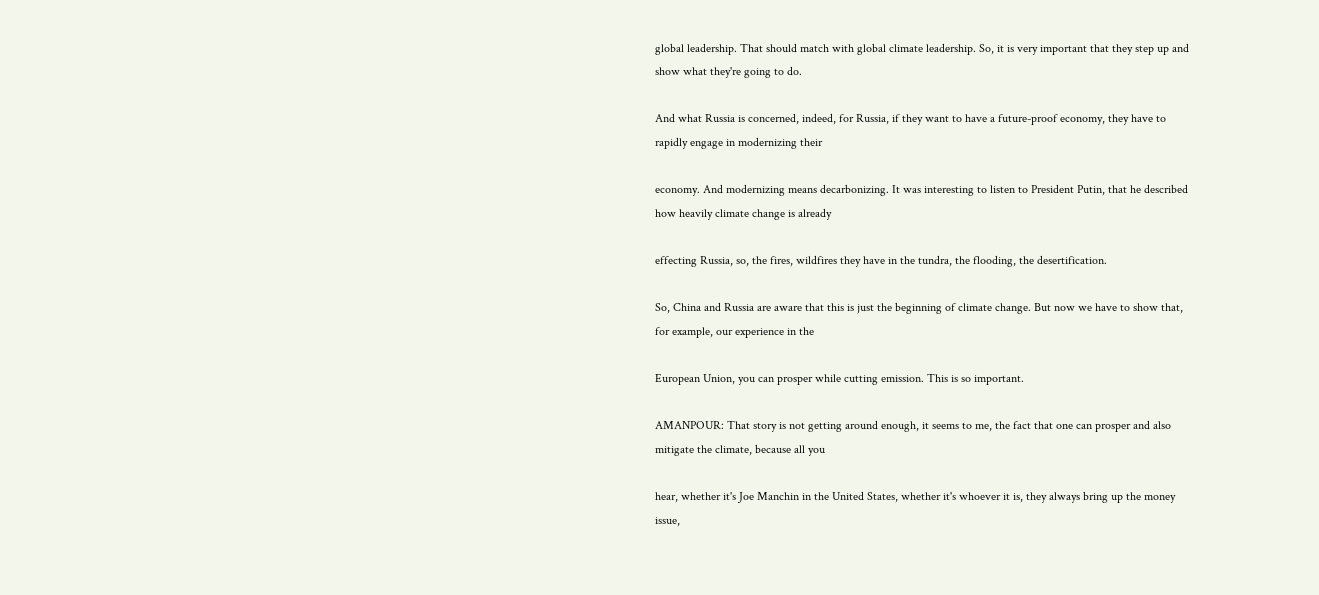global leadership. That should match with global climate leadership. So, it is very important that they step up and show what they're going to do.

And what Russia is concerned, indeed, for Russia, if they want to have a future-proof economy, they have to rapidly engage in modernizing their

economy. And modernizing means decarbonizing. It was interesting to listen to President Putin, that he described how heavily climate change is already

effecting Russia, so, the fires, wildfires they have in the tundra, the flooding, the desertification.

So, China and Russia are aware that this is just the beginning of climate change. But now we have to show that, for example, our experience in the

European Union, you can prosper while cutting emission. This is so important.

AMANPOUR: That story is not getting around enough, it seems to me, the fact that one can prosper and also mitigate the climate, because all you

hear, whether it's Joe Manchin in the United States, whether it's whoever it is, they always bring up the money issue,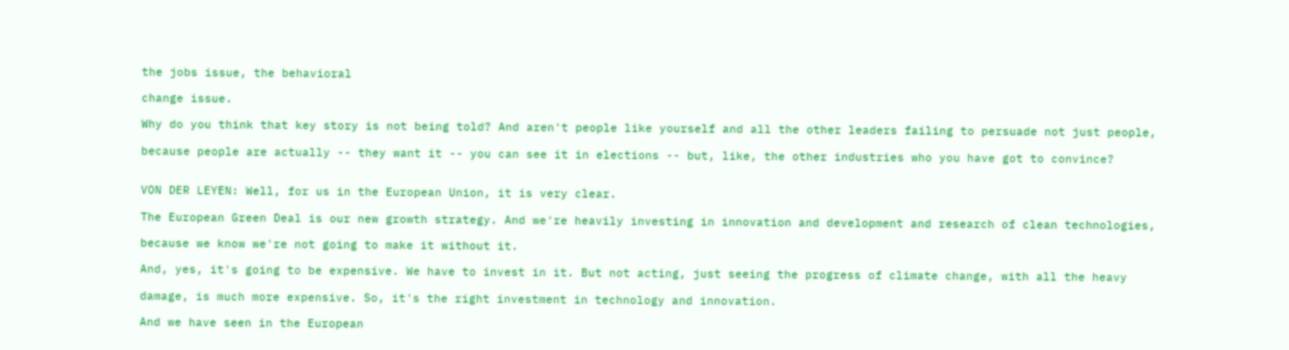the jobs issue, the behavioral

change issue.

Why do you think that key story is not being told? And aren't people like yourself and all the other leaders failing to persuade not just people,

because people are actually -- they want it -- you can see it in elections -- but, like, the other industries who you have got to convince?


VON DER LEYEN: Well, for us in the European Union, it is very clear.

The European Green Deal is our new growth strategy. And we're heavily investing in innovation and development and research of clean technologies,

because we know we're not going to make it without it.

And, yes, it's going to be expensive. We have to invest in it. But not acting, just seeing the progress of climate change, with all the heavy

damage, is much more expensive. So, it's the right investment in technology and innovation.

And we have seen in the European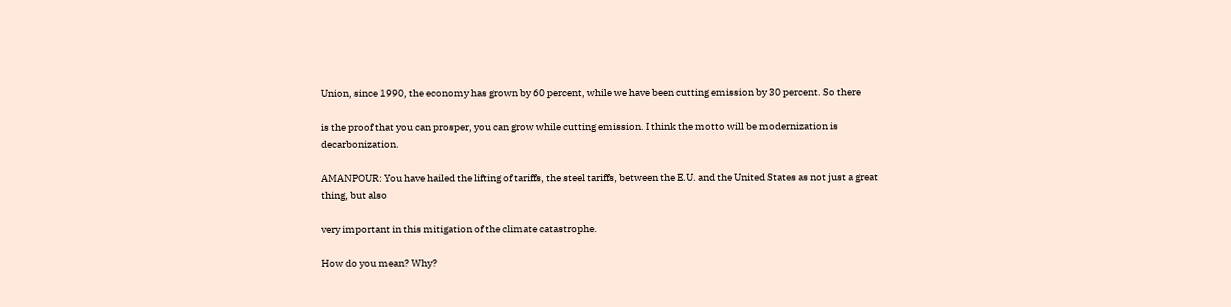Union, since 1990, the economy has grown by 60 percent, while we have been cutting emission by 30 percent. So there

is the proof that you can prosper, you can grow while cutting emission. I think the motto will be modernization is decarbonization.

AMANPOUR: You have hailed the lifting of tariffs, the steel tariffs, between the E.U. and the United States as not just a great thing, but also

very important in this mitigation of the climate catastrophe.

How do you mean? Why?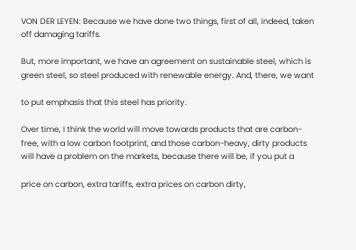VON DER LEYEN: Because we have done two things, first of all, indeed, taken off damaging tariffs.

But, more important, we have an agreement on sustainable steel, which is green steel, so steel produced with renewable energy. And, there, we want

to put emphasis that this steel has priority.

Over time, I think the world will move towards products that are carbon- free, with a low carbon footprint, and those carbon-heavy, dirty products will have a problem on the markets, because there will be, if you put a

price on carbon, extra tariffs, extra prices on carbon dirty,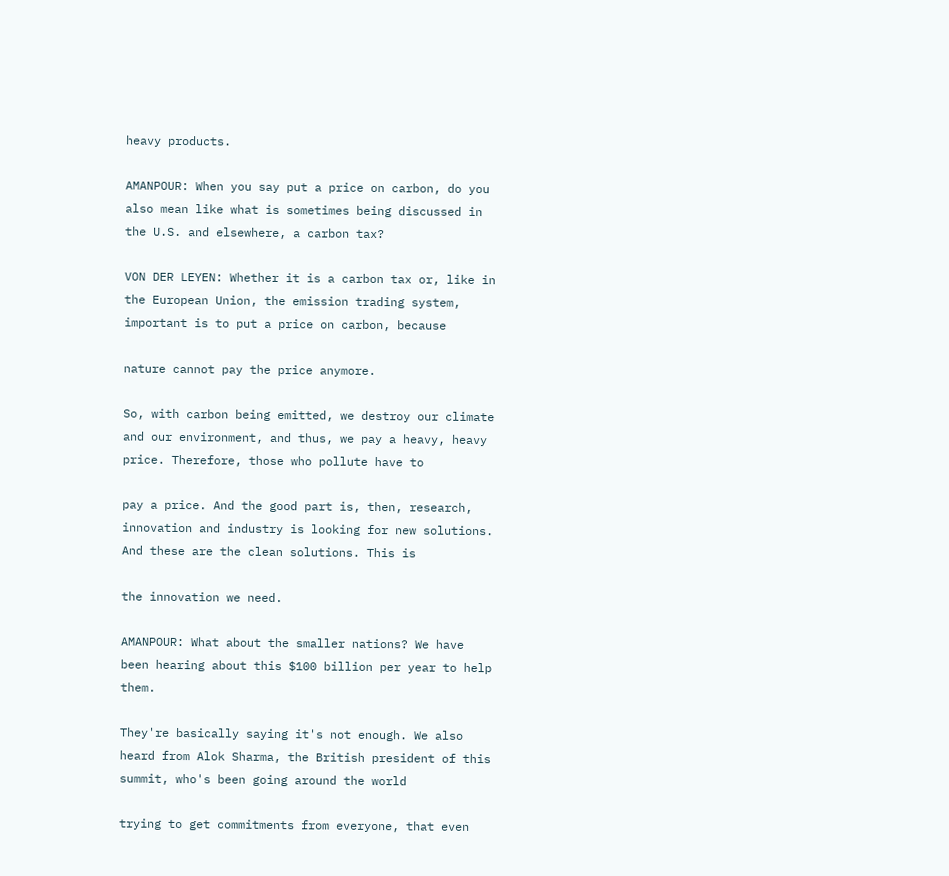heavy products.

AMANPOUR: When you say put a price on carbon, do you also mean like what is sometimes being discussed in the U.S. and elsewhere, a carbon tax?

VON DER LEYEN: Whether it is a carbon tax or, like in the European Union, the emission trading system, important is to put a price on carbon, because

nature cannot pay the price anymore.

So, with carbon being emitted, we destroy our climate and our environment, and thus, we pay a heavy, heavy price. Therefore, those who pollute have to

pay a price. And the good part is, then, research, innovation and industry is looking for new solutions. And these are the clean solutions. This is

the innovation we need.

AMANPOUR: What about the smaller nations? We have been hearing about this $100 billion per year to help them.

They're basically saying it's not enough. We also heard from Alok Sharma, the British president of this summit, who's been going around the world

trying to get commitments from everyone, that even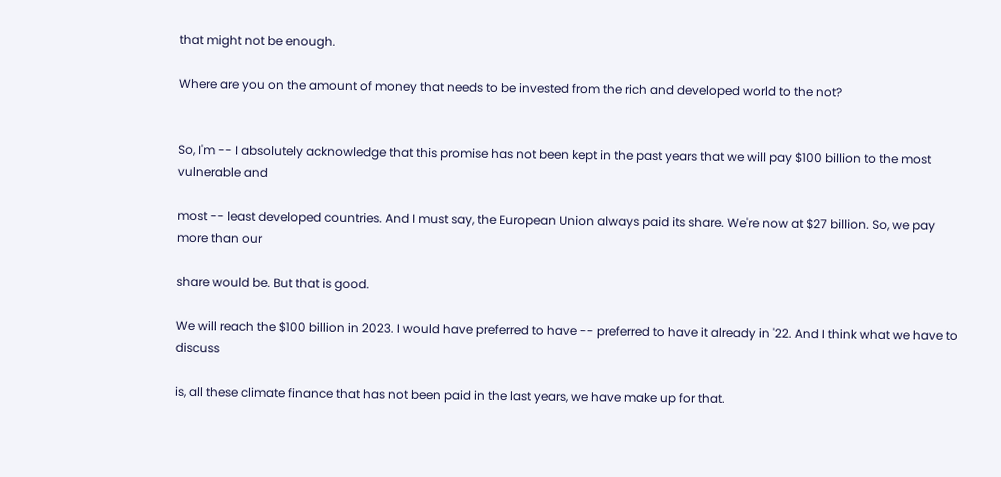that might not be enough.

Where are you on the amount of money that needs to be invested from the rich and developed world to the not?


So, I'm -- I absolutely acknowledge that this promise has not been kept in the past years that we will pay $100 billion to the most vulnerable and

most -- least developed countries. And I must say, the European Union always paid its share. We're now at $27 billion. So, we pay more than our

share would be. But that is good.

We will reach the $100 billion in 2023. I would have preferred to have -- preferred to have it already in '22. And I think what we have to discuss

is, all these climate finance that has not been paid in the last years, we have make up for that.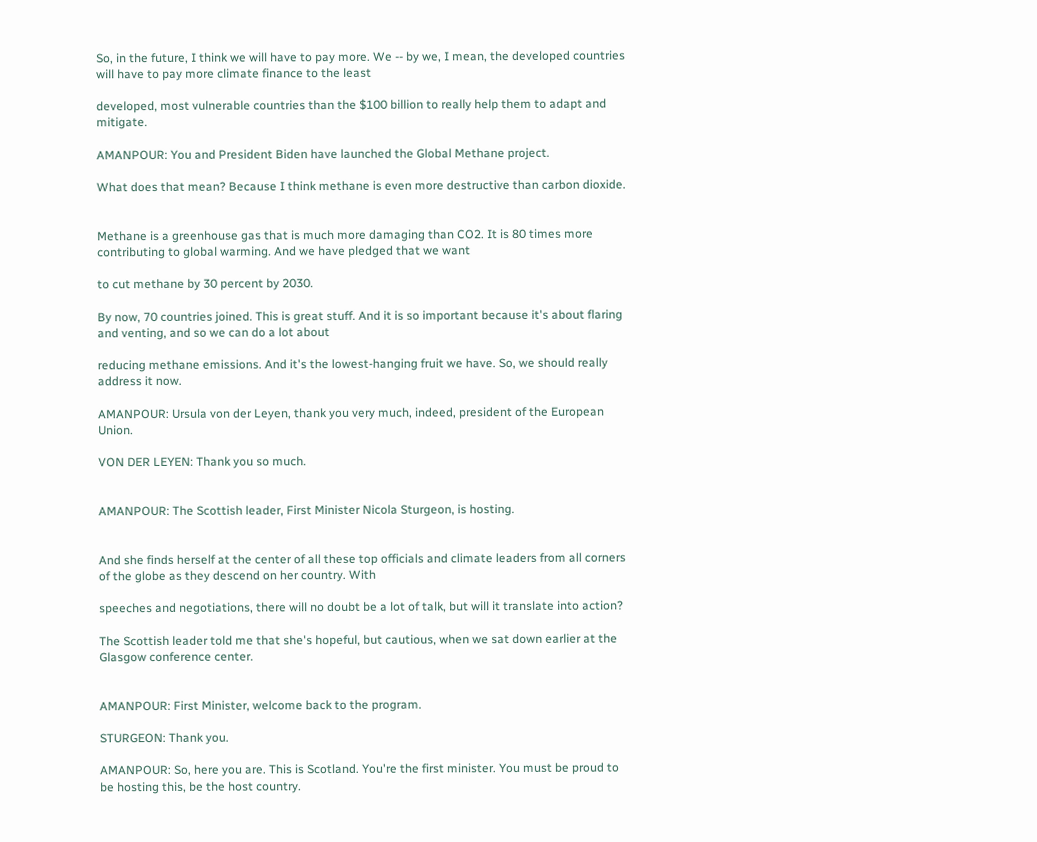So, in the future, I think we will have to pay more. We -- by we, I mean, the developed countries will have to pay more climate finance to the least

developed, most vulnerable countries than the $100 billion to really help them to adapt and mitigate.

AMANPOUR: You and President Biden have launched the Global Methane project.

What does that mean? Because I think methane is even more destructive than carbon dioxide.


Methane is a greenhouse gas that is much more damaging than CO2. It is 80 times more contributing to global warming. And we have pledged that we want

to cut methane by 30 percent by 2030.

By now, 70 countries joined. This is great stuff. And it is so important because it's about flaring and venting, and so we can do a lot about

reducing methane emissions. And it's the lowest-hanging fruit we have. So, we should really address it now.

AMANPOUR: Ursula von der Leyen, thank you very much, indeed, president of the European Union.

VON DER LEYEN: Thank you so much.


AMANPOUR: The Scottish leader, First Minister Nicola Sturgeon, is hosting.


And she finds herself at the center of all these top officials and climate leaders from all corners of the globe as they descend on her country. With

speeches and negotiations, there will no doubt be a lot of talk, but will it translate into action?

The Scottish leader told me that she's hopeful, but cautious, when we sat down earlier at the Glasgow conference center.


AMANPOUR: First Minister, welcome back to the program.

STURGEON: Thank you.

AMANPOUR: So, here you are. This is Scotland. You're the first minister. You must be proud to be hosting this, be the host country.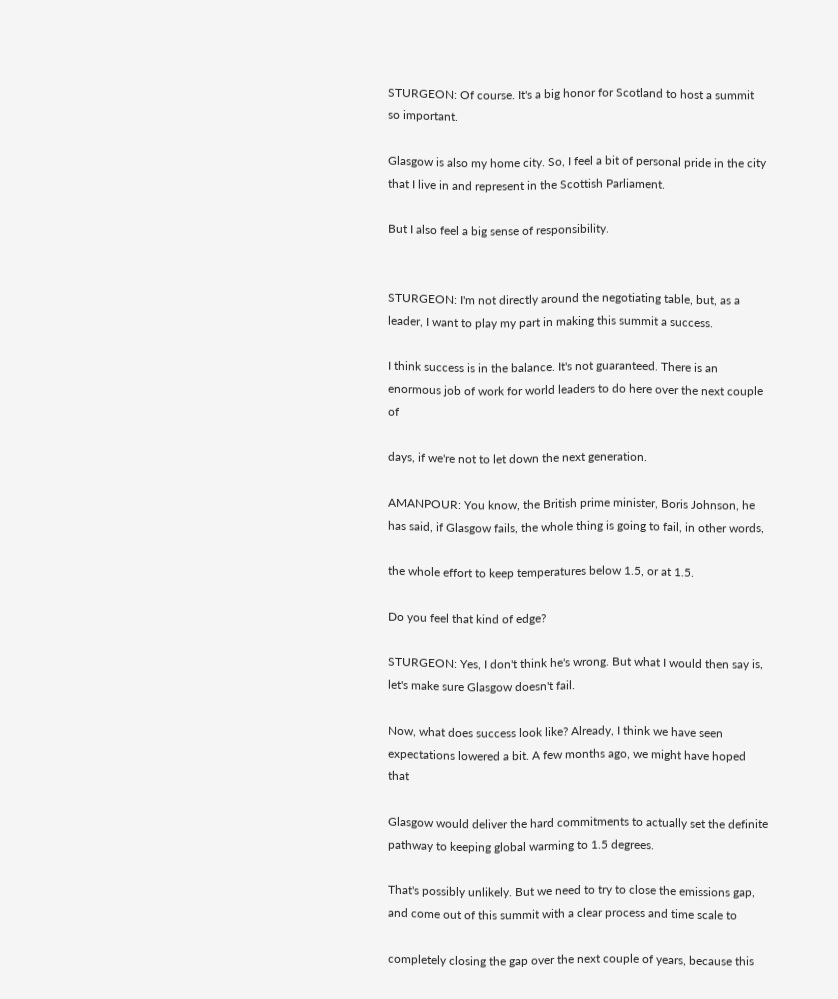STURGEON: Of course. It's a big honor for Scotland to host a summit so important.

Glasgow is also my home city. So, I feel a bit of personal pride in the city that I live in and represent in the Scottish Parliament.

But I also feel a big sense of responsibility.


STURGEON: I'm not directly around the negotiating table, but, as a leader, I want to play my part in making this summit a success.

I think success is in the balance. It's not guaranteed. There is an enormous job of work for world leaders to do here over the next couple of

days, if we're not to let down the next generation.

AMANPOUR: You know, the British prime minister, Boris Johnson, he has said, if Glasgow fails, the whole thing is going to fail, in other words,

the whole effort to keep temperatures below 1.5, or at 1.5.

Do you feel that kind of edge?

STURGEON: Yes, I don't think he's wrong. But what I would then say is, let's make sure Glasgow doesn't fail.

Now, what does success look like? Already, I think we have seen expectations lowered a bit. A few months ago, we might have hoped that

Glasgow would deliver the hard commitments to actually set the definite pathway to keeping global warming to 1.5 degrees.

That's possibly unlikely. But we need to try to close the emissions gap, and come out of this summit with a clear process and time scale to

completely closing the gap over the next couple of years, because this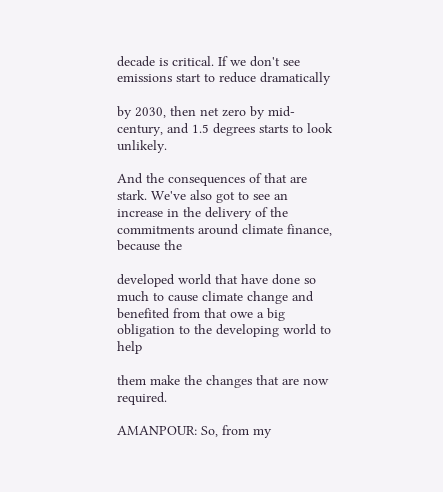decade is critical. If we don't see emissions start to reduce dramatically

by 2030, then net zero by mid-century, and 1.5 degrees starts to look unlikely.

And the consequences of that are stark. We've also got to see an increase in the delivery of the commitments around climate finance, because the

developed world that have done so much to cause climate change and benefited from that owe a big obligation to the developing world to help

them make the changes that are now required.

AMANPOUR: So, from my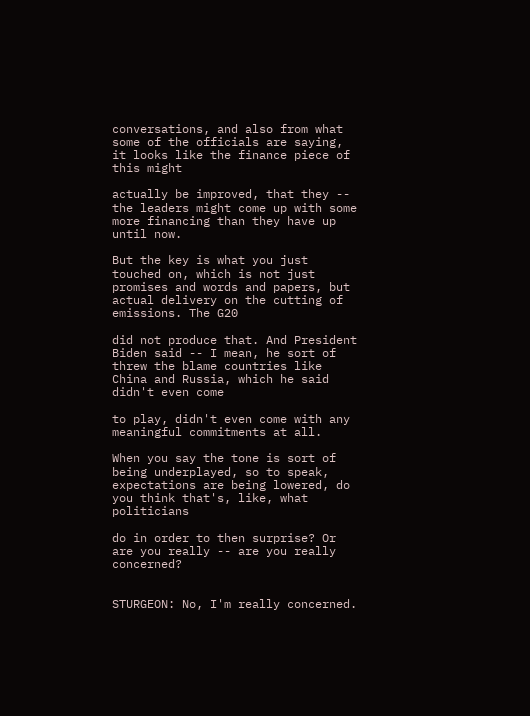conversations, and also from what some of the officials are saying, it looks like the finance piece of this might

actually be improved, that they -- the leaders might come up with some more financing than they have up until now.

But the key is what you just touched on, which is not just promises and words and papers, but actual delivery on the cutting of emissions. The G20

did not produce that. And President Biden said -- I mean, he sort of threw the blame countries like China and Russia, which he said didn't even come

to play, didn't even come with any meaningful commitments at all.

When you say the tone is sort of being underplayed, so to speak, expectations are being lowered, do you think that's, like, what politicians

do in order to then surprise? Or are you really -- are you really concerned?


STURGEON: No, I'm really concerned.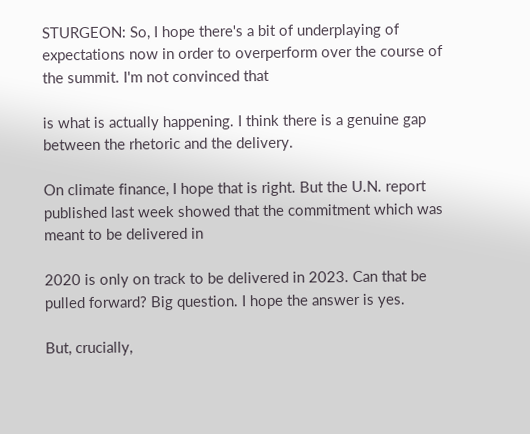STURGEON: So, I hope there's a bit of underplaying of expectations now in order to overperform over the course of the summit. I'm not convinced that

is what is actually happening. I think there is a genuine gap between the rhetoric and the delivery.

On climate finance, I hope that is right. But the U.N. report published last week showed that the commitment which was meant to be delivered in

2020 is only on track to be delivered in 2023. Can that be pulled forward? Big question. I hope the answer is yes.

But, crucially,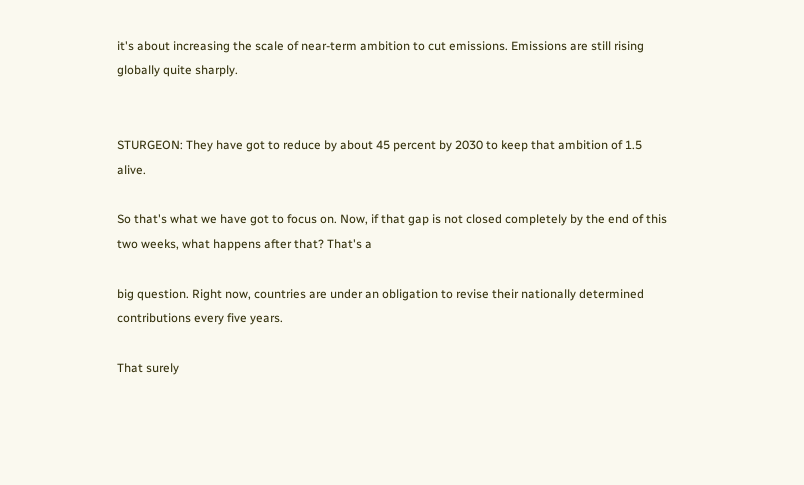it's about increasing the scale of near-term ambition to cut emissions. Emissions are still rising globally quite sharply.


STURGEON: They have got to reduce by about 45 percent by 2030 to keep that ambition of 1.5 alive.

So that's what we have got to focus on. Now, if that gap is not closed completely by the end of this two weeks, what happens after that? That's a

big question. Right now, countries are under an obligation to revise their nationally determined contributions every five years.

That surely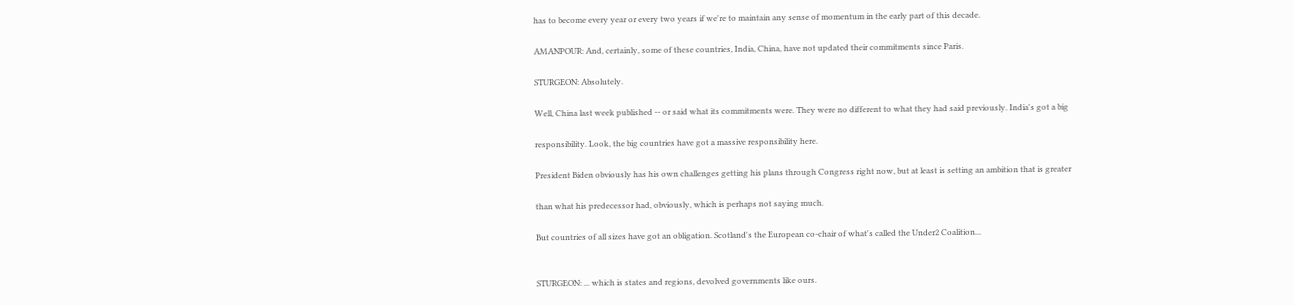has to become every year or every two years if we're to maintain any sense of momentum in the early part of this decade.

AMANPOUR: And, certainly, some of these countries, India, China, have not updated their commitments since Paris.

STURGEON: Absolutely.

Well, China last week published -- or said what its commitments were. They were no different to what they had said previously. India's got a big

responsibility. Look, the big countries have got a massive responsibility here.

President Biden obviously has his own challenges getting his plans through Congress right now, but at least is setting an ambition that is greater

than what his predecessor had, obviously, which is perhaps not saying much.

But countries of all sizes have got an obligation. Scotland's the European co-chair of what's called the Under2 Coalition...


STURGEON: ... which is states and regions, devolved governments like ours.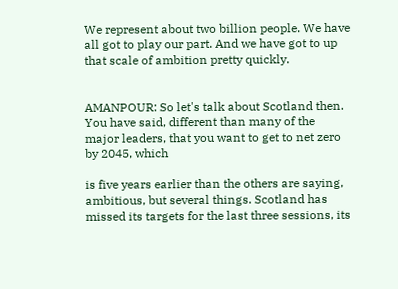We represent about two billion people. We have all got to play our part. And we have got to up that scale of ambition pretty quickly.


AMANPOUR: So let's talk about Scotland then. You have said, different than many of the major leaders, that you want to get to net zero by 2045, which

is five years earlier than the others are saying, ambitious, but several things. Scotland has missed its targets for the last three sessions, its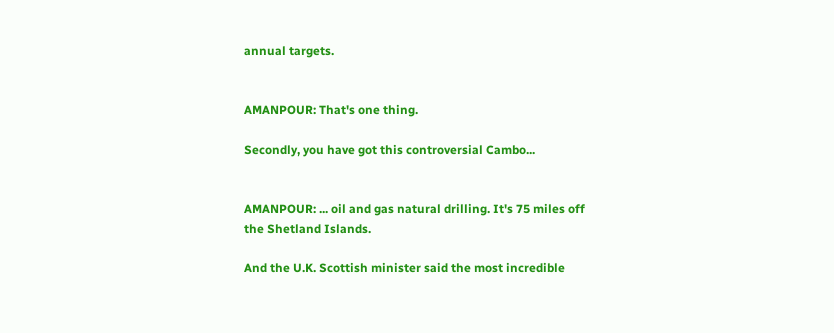annual targets.


AMANPOUR: That's one thing.

Secondly, you have got this controversial Cambo...


AMANPOUR: ... oil and gas natural drilling. It's 75 miles off the Shetland Islands.

And the U.K. Scottish minister said the most incredible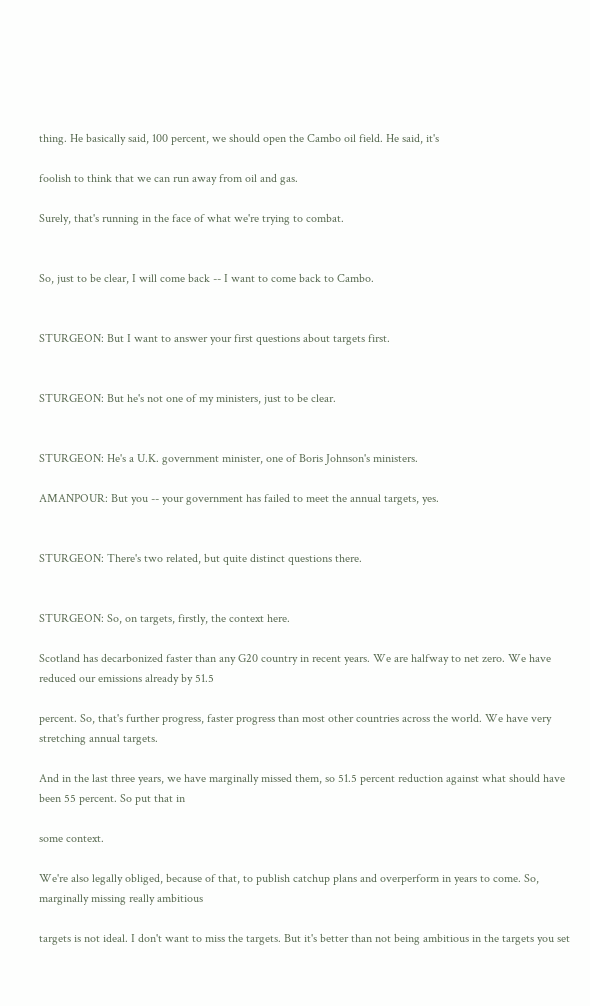thing. He basically said, 100 percent, we should open the Cambo oil field. He said, it's

foolish to think that we can run away from oil and gas.

Surely, that's running in the face of what we're trying to combat.


So, just to be clear, I will come back -- I want to come back to Cambo.


STURGEON: But I want to answer your first questions about targets first.


STURGEON: But he's not one of my ministers, just to be clear.


STURGEON: He's a U.K. government minister, one of Boris Johnson's ministers.

AMANPOUR: But you -- your government has failed to meet the annual targets, yes.


STURGEON: There's two related, but quite distinct questions there.


STURGEON: So, on targets, firstly, the context here.

Scotland has decarbonized faster than any G20 country in recent years. We are halfway to net zero. We have reduced our emissions already by 51.5

percent. So, that's further progress, faster progress than most other countries across the world. We have very stretching annual targets.

And in the last three years, we have marginally missed them, so 51.5 percent reduction against what should have been 55 percent. So put that in

some context.

We're also legally obliged, because of that, to publish catchup plans and overperform in years to come. So, marginally missing really ambitious

targets is not ideal. I don't want to miss the targets. But it's better than not being ambitious in the targets you set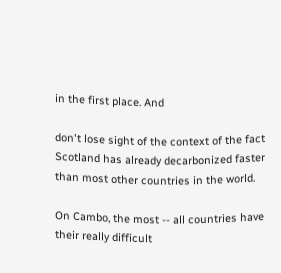in the first place. And

don't lose sight of the context of the fact Scotland has already decarbonized faster than most other countries in the world.

On Cambo, the most -- all countries have their really difficult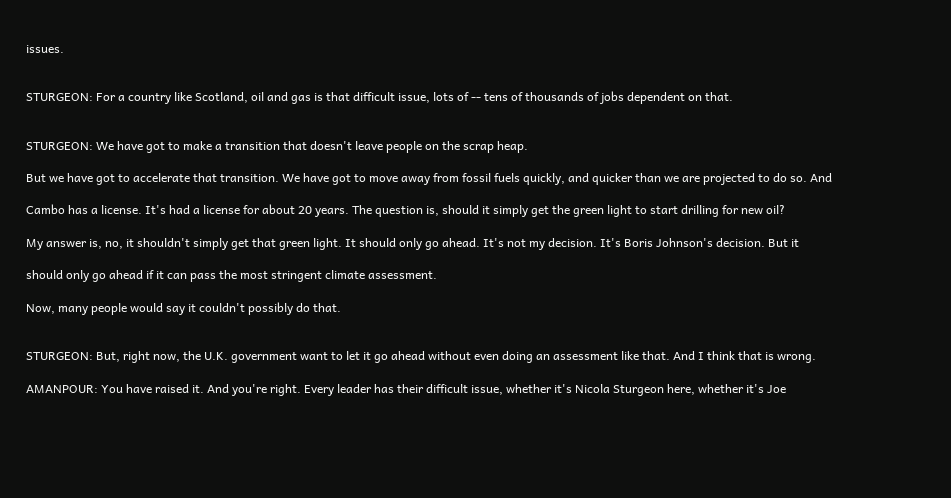issues.


STURGEON: For a country like Scotland, oil and gas is that difficult issue, lots of -- tens of thousands of jobs dependent on that.


STURGEON: We have got to make a transition that doesn't leave people on the scrap heap.

But we have got to accelerate that transition. We have got to move away from fossil fuels quickly, and quicker than we are projected to do so. And

Cambo has a license. It's had a license for about 20 years. The question is, should it simply get the green light to start drilling for new oil?

My answer is, no, it shouldn't simply get that green light. It should only go ahead. It's not my decision. It's Boris Johnson's decision. But it

should only go ahead if it can pass the most stringent climate assessment.

Now, many people would say it couldn't possibly do that.


STURGEON: But, right now, the U.K. government want to let it go ahead without even doing an assessment like that. And I think that is wrong.

AMANPOUR: You have raised it. And you're right. Every leader has their difficult issue, whether it's Nicola Sturgeon here, whether it's Joe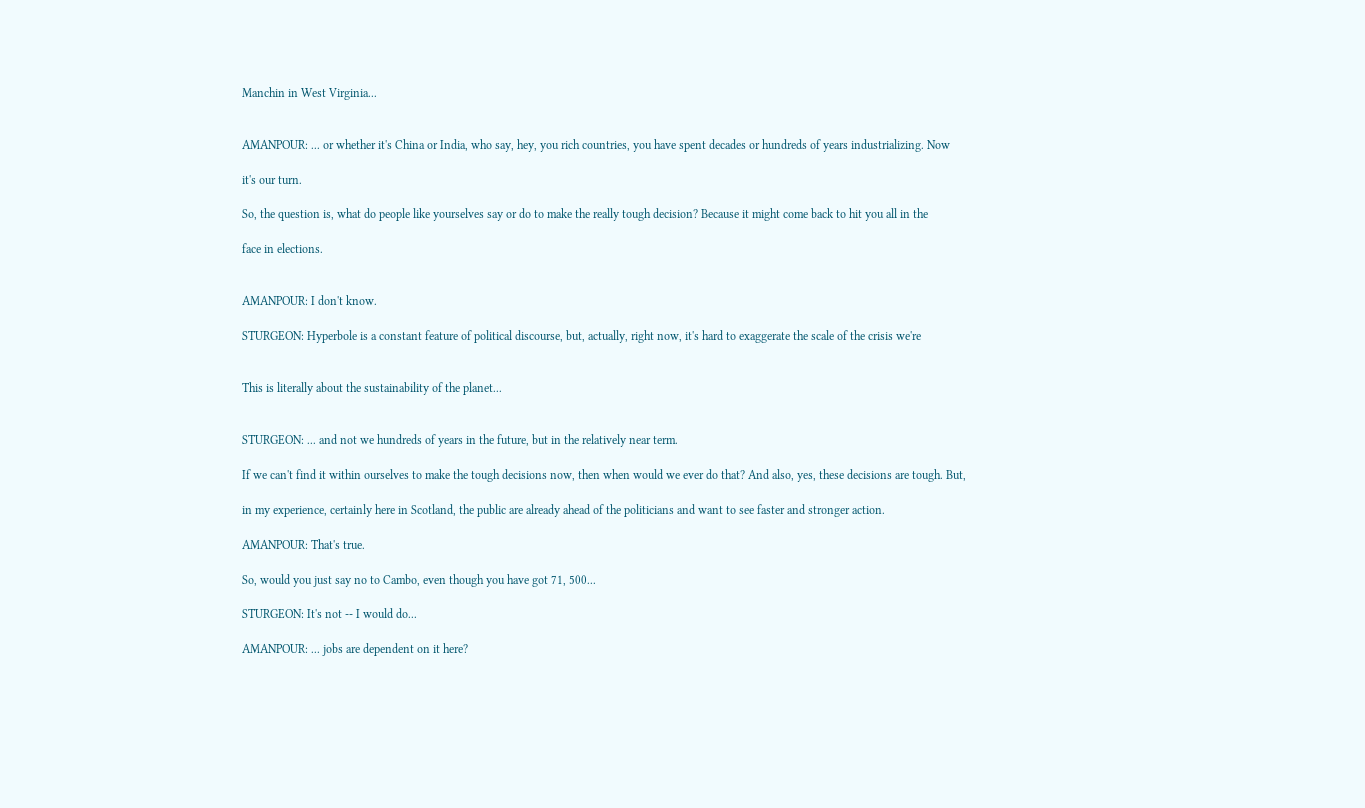Manchin in West Virginia...


AMANPOUR: ... or whether it's China or India, who say, hey, you rich countries, you have spent decades or hundreds of years industrializing. Now

it's our turn.

So, the question is, what do people like yourselves say or do to make the really tough decision? Because it might come back to hit you all in the

face in elections.


AMANPOUR: I don't know.

STURGEON: Hyperbole is a constant feature of political discourse, but, actually, right now, it's hard to exaggerate the scale of the crisis we're


This is literally about the sustainability of the planet...


STURGEON: ... and not we hundreds of years in the future, but in the relatively near term.

If we can't find it within ourselves to make the tough decisions now, then when would we ever do that? And also, yes, these decisions are tough. But,

in my experience, certainly here in Scotland, the public are already ahead of the politicians and want to see faster and stronger action.

AMANPOUR: That's true.

So, would you just say no to Cambo, even though you have got 71, 500...

STURGEON: It's not -- I would do...

AMANPOUR: ... jobs are dependent on it here?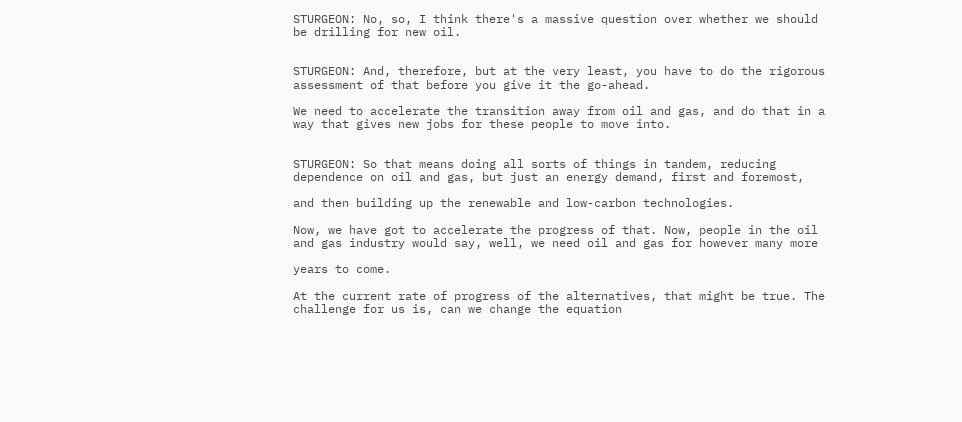STURGEON: No, so, I think there's a massive question over whether we should be drilling for new oil.


STURGEON: And, therefore, but at the very least, you have to do the rigorous assessment of that before you give it the go-ahead.

We need to accelerate the transition away from oil and gas, and do that in a way that gives new jobs for these people to move into.


STURGEON: So that means doing all sorts of things in tandem, reducing dependence on oil and gas, but just an energy demand, first and foremost,

and then building up the renewable and low-carbon technologies.

Now, we have got to accelerate the progress of that. Now, people in the oil and gas industry would say, well, we need oil and gas for however many more

years to come.

At the current rate of progress of the alternatives, that might be true. The challenge for us is, can we change the equation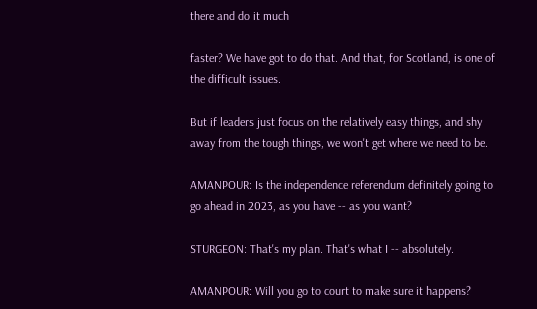there and do it much

faster? We have got to do that. And that, for Scotland, is one of the difficult issues.

But if leaders just focus on the relatively easy things, and shy away from the tough things, we won't get where we need to be.

AMANPOUR: Is the independence referendum definitely going to go ahead in 2023, as you have -- as you want?

STURGEON: That's my plan. That's what I -- absolutely.

AMANPOUR: Will you go to court to make sure it happens?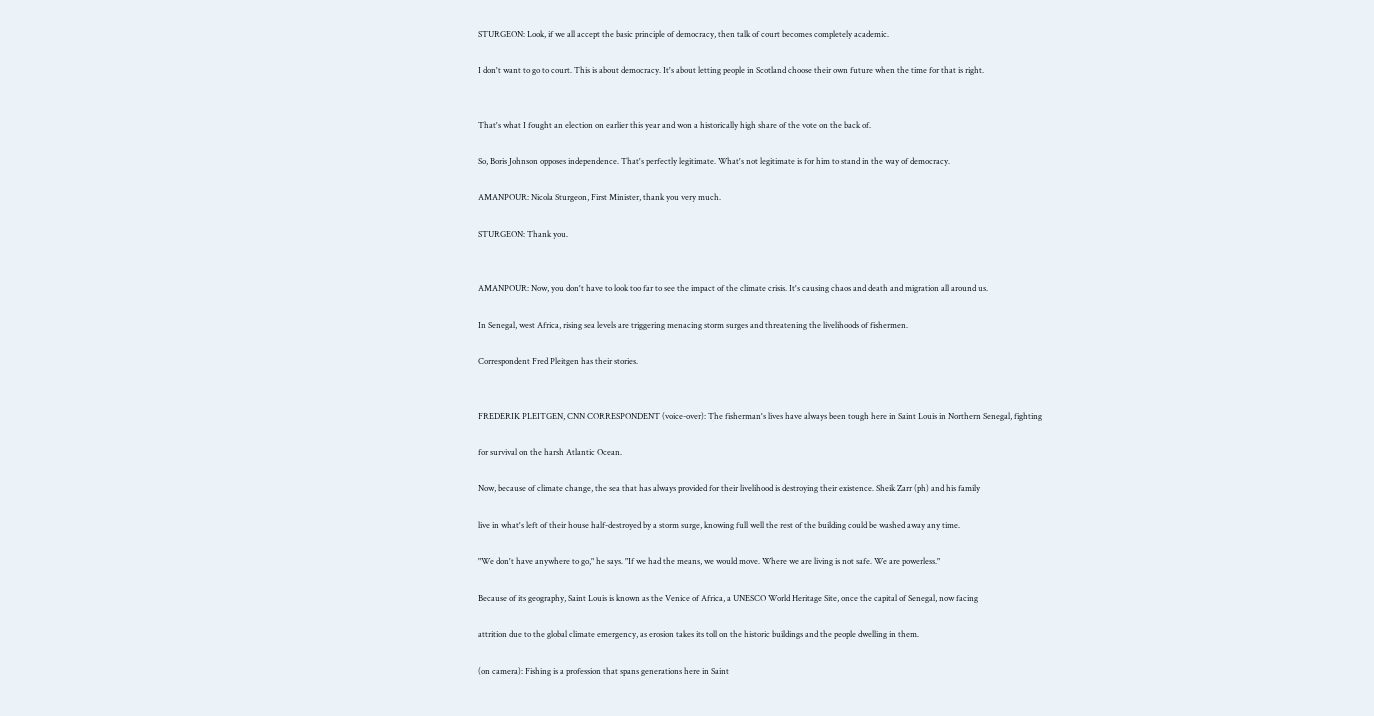STURGEON: Look, if we all accept the basic principle of democracy, then talk of court becomes completely academic.

I don't want to go to court. This is about democracy. It's about letting people in Scotland choose their own future when the time for that is right.


That's what I fought an election on earlier this year and won a historically high share of the vote on the back of.

So, Boris Johnson opposes independence. That's perfectly legitimate. What's not legitimate is for him to stand in the way of democracy.

AMANPOUR: Nicola Sturgeon, First Minister, thank you very much.

STURGEON: Thank you.


AMANPOUR: Now, you don't have to look too far to see the impact of the climate crisis. It's causing chaos and death and migration all around us.

In Senegal, west Africa, rising sea levels are triggering menacing storm surges and threatening the livelihoods of fishermen.

Correspondent Fred Pleitgen has their stories.


FREDERIK PLEITGEN, CNN CORRESPONDENT (voice-over): The fisherman's lives have always been tough here in Saint Louis in Northern Senegal, fighting

for survival on the harsh Atlantic Ocean.

Now, because of climate change, the sea that has always provided for their livelihood is destroying their existence. Sheik Zarr (ph) and his family

live in what's left of their house half-destroyed by a storm surge, knowing full well the rest of the building could be washed away any time.

"We don't have anywhere to go," he says. "If we had the means, we would move. Where we are living is not safe. We are powerless."

Because of its geography, Saint Louis is known as the Venice of Africa, a UNESCO World Heritage Site, once the capital of Senegal, now facing

attrition due to the global climate emergency, as erosion takes its toll on the historic buildings and the people dwelling in them.

(on camera): Fishing is a profession that spans generations here in Saint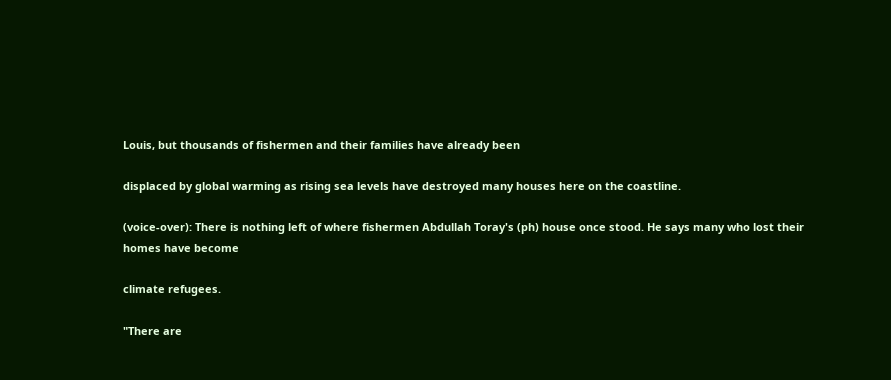Louis, but thousands of fishermen and their families have already been

displaced by global warming as rising sea levels have destroyed many houses here on the coastline.

(voice-over): There is nothing left of where fishermen Abdullah Toray's (ph) house once stood. He says many who lost their homes have become

climate refugees.

"There are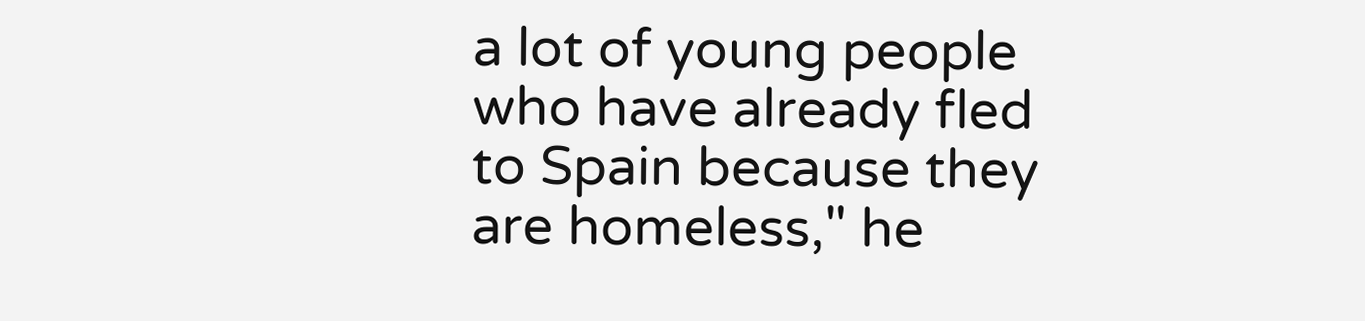a lot of young people who have already fled to Spain because they are homeless," he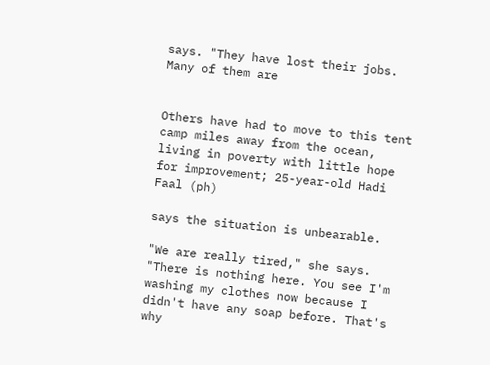says. "They have lost their jobs. Many of them are


Others have had to move to this tent camp miles away from the ocean, living in poverty with little hope for improvement; 25-year-old Hadi Faal (ph)

says the situation is unbearable.

"We are really tired," she says. "There is nothing here. You see I'm washing my clothes now because I didn't have any soap before. That's why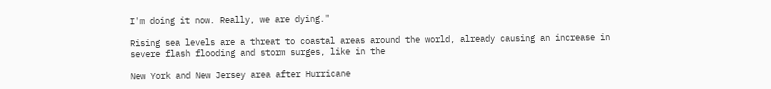I'm doing it now. Really, we are dying."

Rising sea levels are a threat to coastal areas around the world, already causing an increase in severe flash flooding and storm surges, like in the

New York and New Jersey area after Hurricane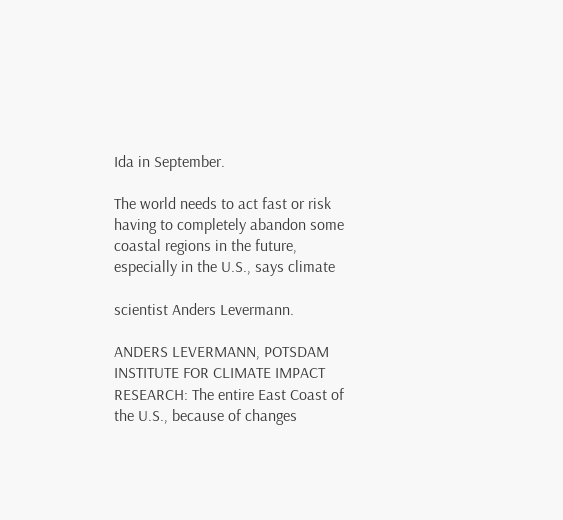Ida in September.

The world needs to act fast or risk having to completely abandon some coastal regions in the future, especially in the U.S., says climate

scientist Anders Levermann.

ANDERS LEVERMANN, POTSDAM INSTITUTE FOR CLIMATE IMPACT RESEARCH: The entire East Coast of the U.S., because of changes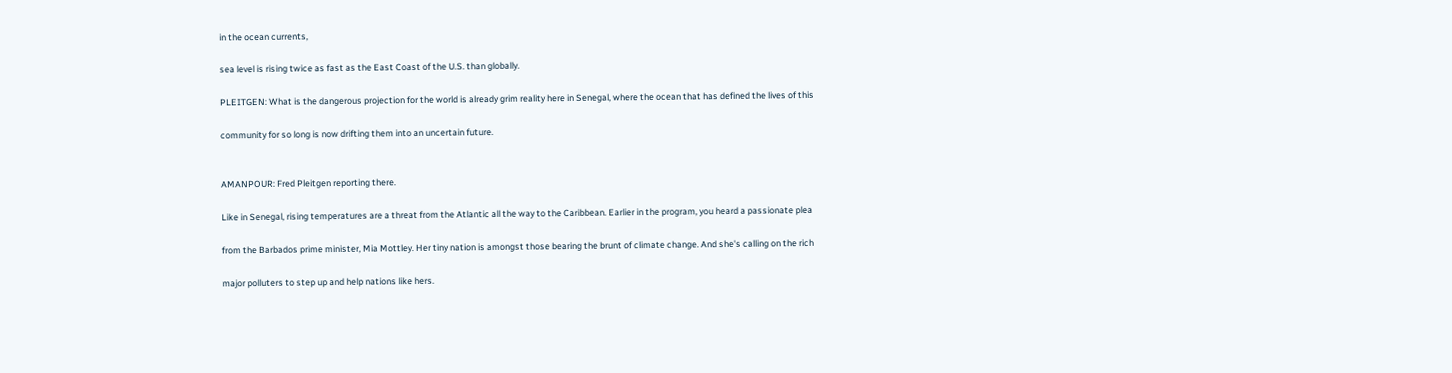in the ocean currents,

sea level is rising twice as fast as the East Coast of the U.S. than globally.

PLEITGEN: What is the dangerous projection for the world is already grim reality here in Senegal, where the ocean that has defined the lives of this

community for so long is now drifting them into an uncertain future.


AMANPOUR: Fred Pleitgen reporting there.

Like in Senegal, rising temperatures are a threat from the Atlantic all the way to the Caribbean. Earlier in the program, you heard a passionate plea

from the Barbados prime minister, Mia Mottley. Her tiny nation is amongst those bearing the brunt of climate change. And she's calling on the rich

major polluters to step up and help nations like hers.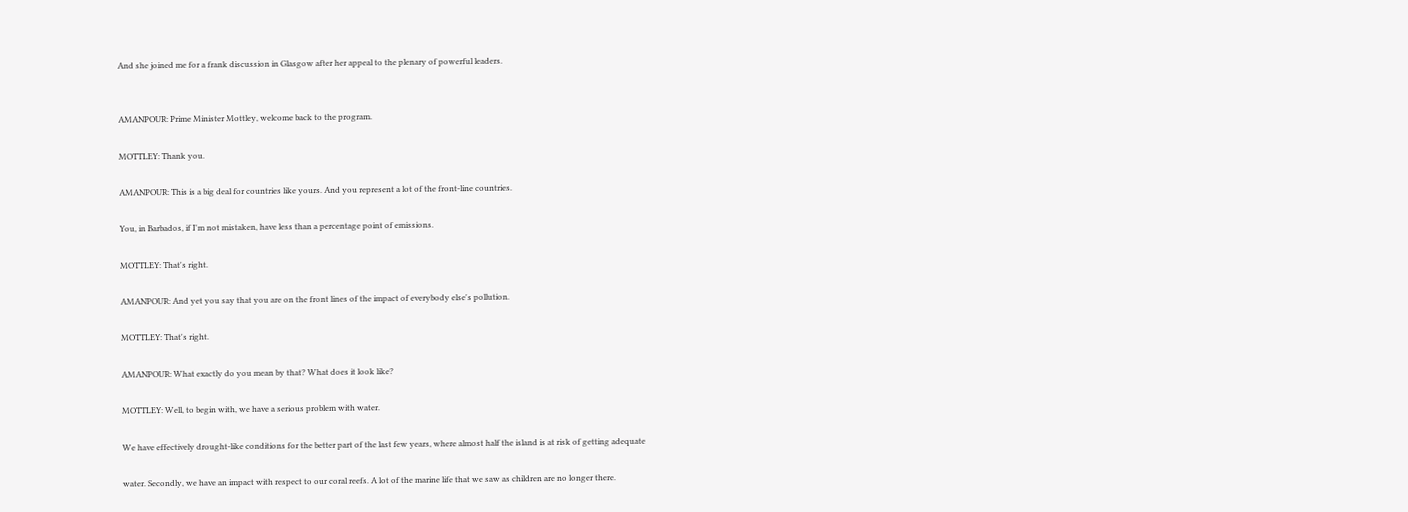And she joined me for a frank discussion in Glasgow after her appeal to the plenary of powerful leaders.


AMANPOUR: Prime Minister Mottley, welcome back to the program.

MOTTLEY: Thank you.

AMANPOUR: This is a big deal for countries like yours. And you represent a lot of the front-line countries.

You, in Barbados, if I'm not mistaken, have less than a percentage point of emissions.

MOTTLEY: That's right.

AMANPOUR: And yet you say that you are on the front lines of the impact of everybody else's pollution.

MOTTLEY: That's right.

AMANPOUR: What exactly do you mean by that? What does it look like?

MOTTLEY: Well, to begin with, we have a serious problem with water.

We have effectively drought-like conditions for the better part of the last few years, where almost half the island is at risk of getting adequate

water. Secondly, we have an impact with respect to our coral reefs. A lot of the marine life that we saw as children are no longer there.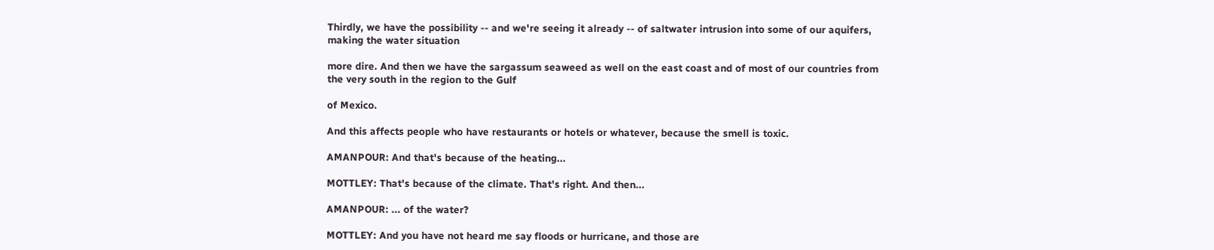Thirdly, we have the possibility -- and we're seeing it already -- of saltwater intrusion into some of our aquifers, making the water situation

more dire. And then we have the sargassum seaweed as well on the east coast and of most of our countries from the very south in the region to the Gulf

of Mexico.

And this affects people who have restaurants or hotels or whatever, because the smell is toxic.

AMANPOUR: And that's because of the heating...

MOTTLEY: That's because of the climate. That's right. And then...

AMANPOUR: ... of the water?

MOTTLEY: And you have not heard me say floods or hurricane, and those are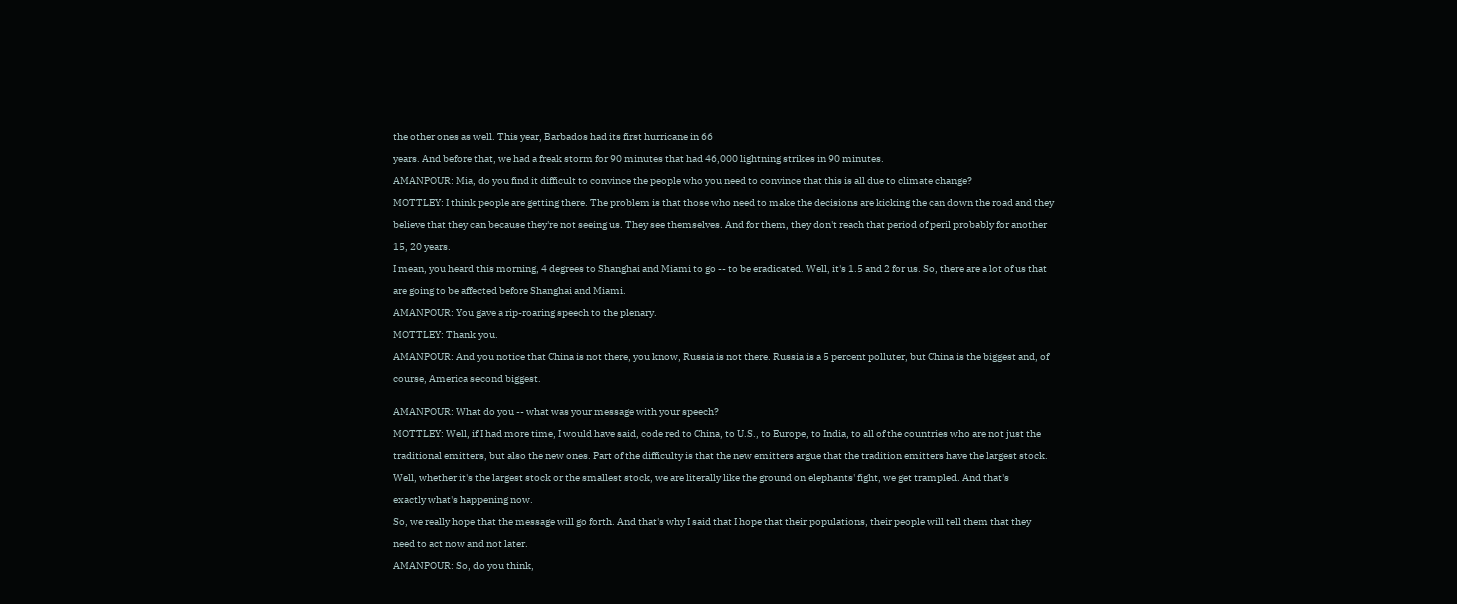the other ones as well. This year, Barbados had its first hurricane in 66

years. And before that, we had a freak storm for 90 minutes that had 46,000 lightning strikes in 90 minutes.

AMANPOUR: Mia, do you find it difficult to convince the people who you need to convince that this is all due to climate change?

MOTTLEY: I think people are getting there. The problem is that those who need to make the decisions are kicking the can down the road and they

believe that they can because they're not seeing us. They see themselves. And for them, they don't reach that period of peril probably for another

15, 20 years.

I mean, you heard this morning, 4 degrees to Shanghai and Miami to go -- to be eradicated. Well, it's 1.5 and 2 for us. So, there are a lot of us that

are going to be affected before Shanghai and Miami.

AMANPOUR: You gave a rip-roaring speech to the plenary.

MOTTLEY: Thank you.

AMANPOUR: And you notice that China is not there, you know, Russia is not there. Russia is a 5 percent polluter, but China is the biggest and, of

course, America second biggest.


AMANPOUR: What do you -- what was your message with your speech?

MOTTLEY: Well, if I had more time, I would have said, code red to China, to U.S., to Europe, to India, to all of the countries who are not just the

traditional emitters, but also the new ones. Part of the difficulty is that the new emitters argue that the tradition emitters have the largest stock.

Well, whether it's the largest stock or the smallest stock, we are literally like the ground on elephants' fight, we get trampled. And that's

exactly what's happening now.

So, we really hope that the message will go forth. And that's why I said that I hope that their populations, their people will tell them that they

need to act now and not later.

AMANPOUR: So, do you think,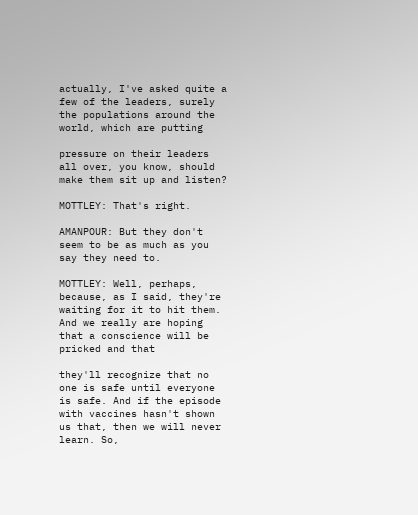actually, I've asked quite a few of the leaders, surely the populations around the world, which are putting

pressure on their leaders all over, you know, should make them sit up and listen?

MOTTLEY: That's right.

AMANPOUR: But they don't seem to be as much as you say they need to.

MOTTLEY: Well, perhaps, because, as I said, they're waiting for it to hit them. And we really are hoping that a conscience will be pricked and that

they'll recognize that no one is safe until everyone is safe. And if the episode with vaccines hasn't shown us that, then we will never learn. So,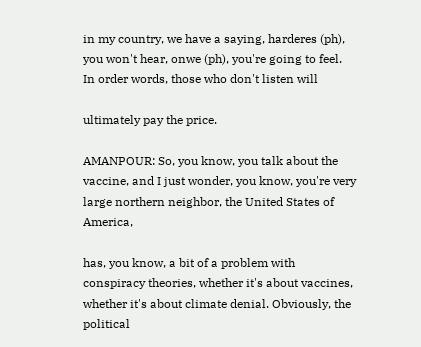in my country, we have a saying, harderes (ph), you won't hear, onwe (ph), you're going to feel. In order words, those who don't listen will

ultimately pay the price.

AMANPOUR: So, you know, you talk about the vaccine, and I just wonder, you know, you're very large northern neighbor, the United States of America,

has, you know, a bit of a problem with conspiracy theories, whether it's about vaccines, whether it's about climate denial. Obviously, the political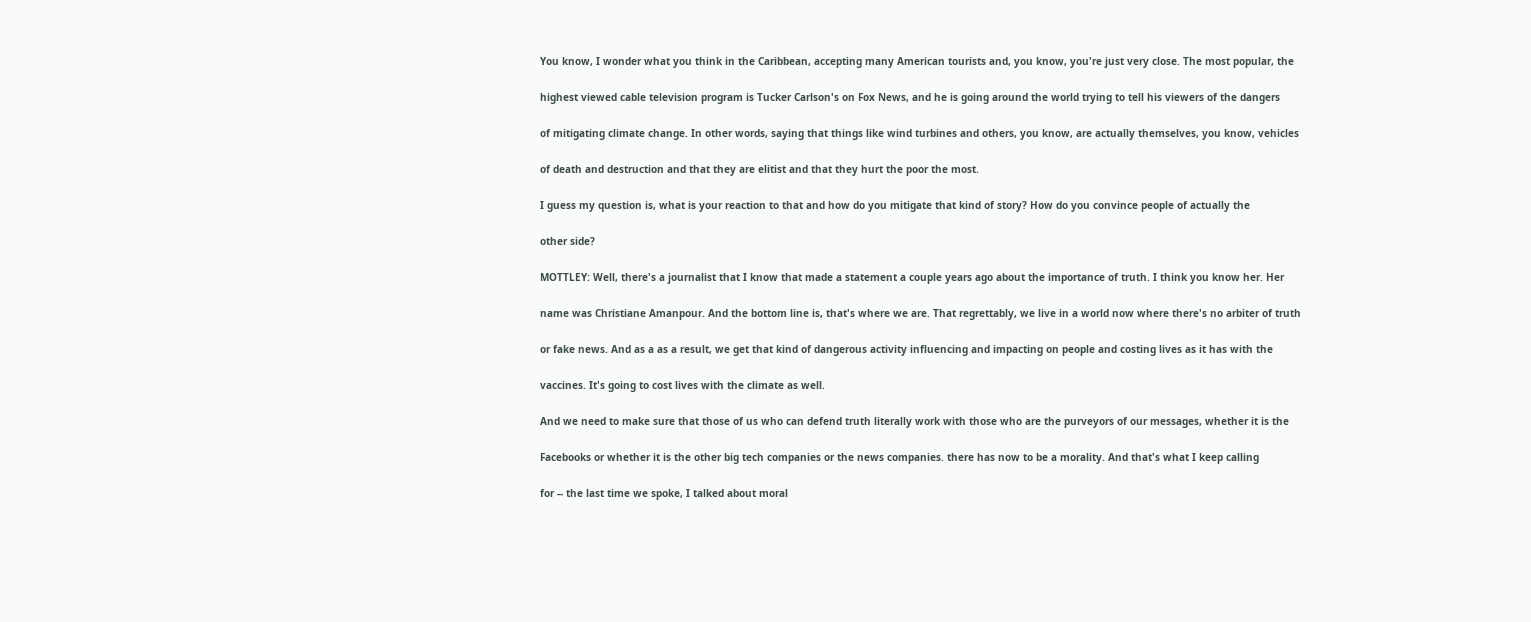You know, I wonder what you think in the Caribbean, accepting many American tourists and, you know, you're just very close. The most popular, the

highest viewed cable television program is Tucker Carlson's on Fox News, and he is going around the world trying to tell his viewers of the dangers

of mitigating climate change. In other words, saying that things like wind turbines and others, you know, are actually themselves, you know, vehicles

of death and destruction and that they are elitist and that they hurt the poor the most.

I guess my question is, what is your reaction to that and how do you mitigate that kind of story? How do you convince people of actually the

other side?

MOTTLEY: Well, there's a journalist that I know that made a statement a couple years ago about the importance of truth. I think you know her. Her

name was Christiane Amanpour. And the bottom line is, that's where we are. That regrettably, we live in a world now where there's no arbiter of truth

or fake news. And as a as a result, we get that kind of dangerous activity influencing and impacting on people and costing lives as it has with the

vaccines. It's going to cost lives with the climate as well.

And we need to make sure that those of us who can defend truth literally work with those who are the purveyors of our messages, whether it is the

Facebooks or whether it is the other big tech companies or the news companies. there has now to be a morality. And that's what I keep calling

for -- the last time we spoke, I talked about moral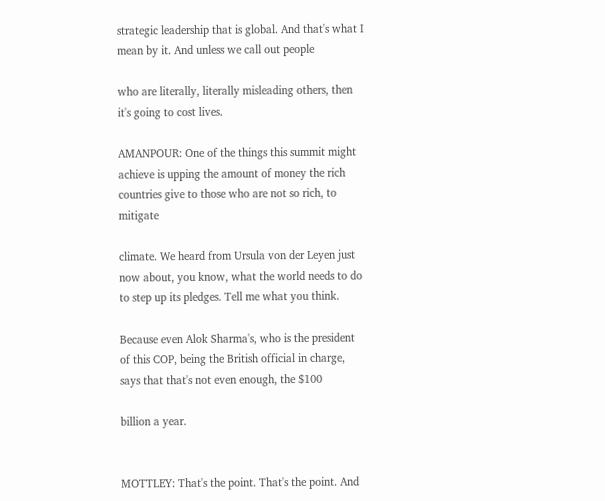strategic leadership that is global. And that's what I mean by it. And unless we call out people

who are literally, literally misleading others, then it's going to cost lives.

AMANPOUR: One of the things this summit might achieve is upping the amount of money the rich countries give to those who are not so rich, to mitigate

climate. We heard from Ursula von der Leyen just now about, you know, what the world needs to do to step up its pledges. Tell me what you think.

Because even Alok Sharma's, who is the president of this COP, being the British official in charge, says that that's not even enough, the $100

billion a year.


MOTTLEY: That's the point. That's the point. And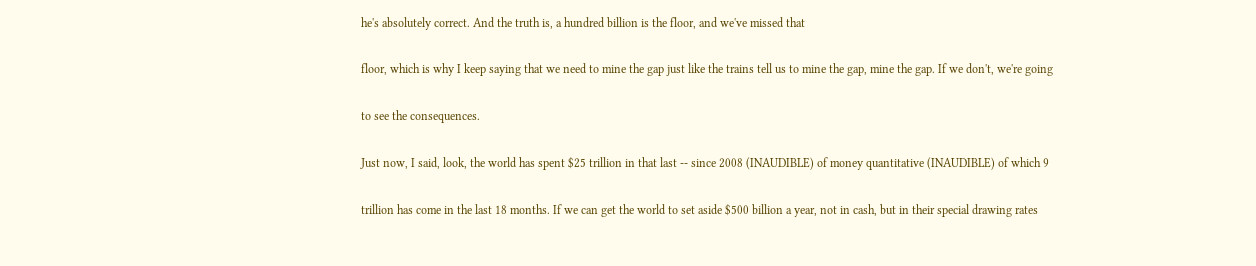he's absolutely correct. And the truth is, a hundred billion is the floor, and we've missed that

floor, which is why I keep saying that we need to mine the gap just like the trains tell us to mine the gap, mine the gap. If we don't, we're going

to see the consequences.

Just now, I said, look, the world has spent $25 trillion in that last -- since 2008 (INAUDIBLE) of money quantitative (INAUDIBLE) of which 9

trillion has come in the last 18 months. If we can get the world to set aside $500 billion a year, not in cash, but in their special drawing rates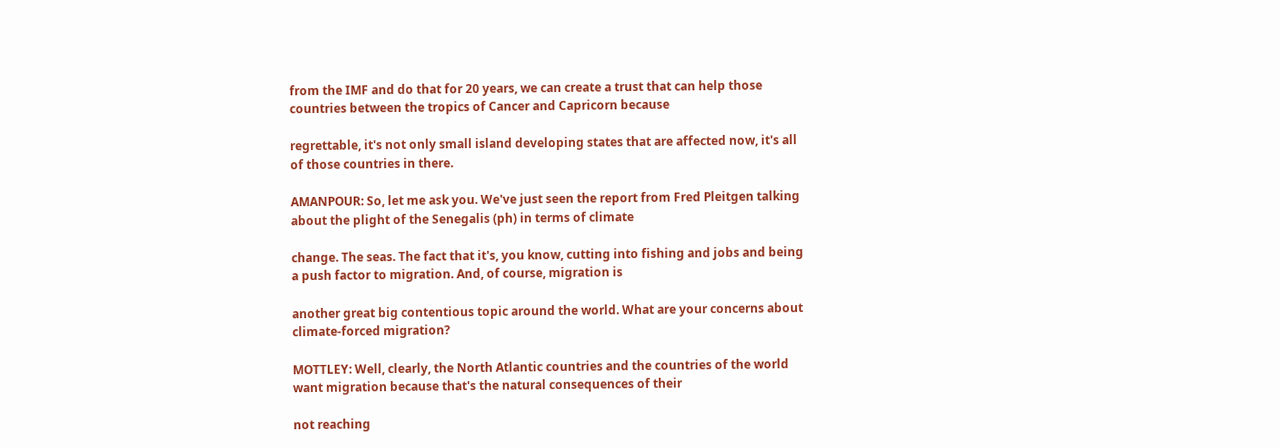from the IMF and do that for 20 years, we can create a trust that can help those countries between the tropics of Cancer and Capricorn because

regrettable, it's not only small island developing states that are affected now, it's all of those countries in there.

AMANPOUR: So, let me ask you. We've just seen the report from Fred Pleitgen talking about the plight of the Senegalis (ph) in terms of climate

change. The seas. The fact that it's, you know, cutting into fishing and jobs and being a push factor to migration. And, of course, migration is

another great big contentious topic around the world. What are your concerns about climate-forced migration?

MOTTLEY: Well, clearly, the North Atlantic countries and the countries of the world want migration because that's the natural consequences of their

not reaching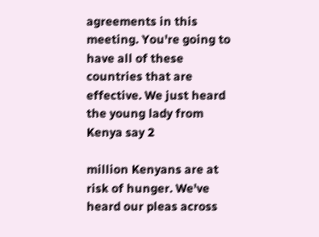agreements in this meeting. You're going to have all of these countries that are effective. We just heard the young lady from Kenya say 2

million Kenyans are at risk of hunger. We've heard our pleas across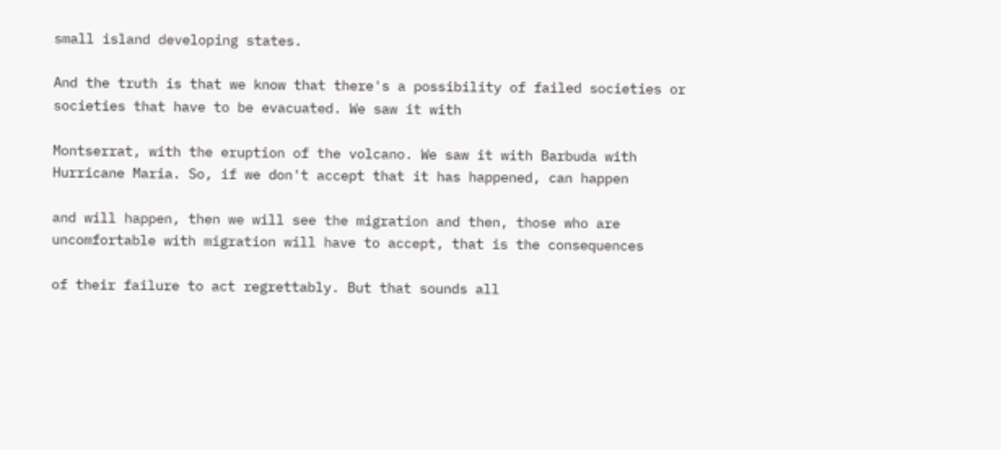small island developing states.

And the truth is that we know that there's a possibility of failed societies or societies that have to be evacuated. We saw it with

Montserrat, with the eruption of the volcano. We saw it with Barbuda with Hurricane Maria. So, if we don't accept that it has happened, can happen

and will happen, then we will see the migration and then, those who are uncomfortable with migration will have to accept, that is the consequences

of their failure to act regrettably. But that sounds all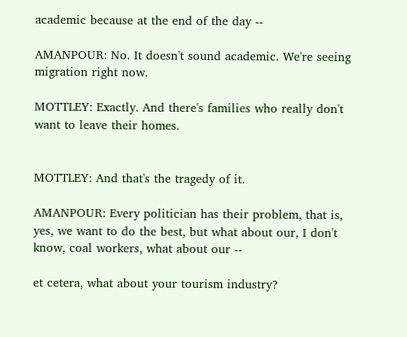academic because at the end of the day --

AMANPOUR: No. It doesn't sound academic. We're seeing migration right now.

MOTTLEY: Exactly. And there's families who really don't want to leave their homes.


MOTTLEY: And that's the tragedy of it.

AMANPOUR: Every politician has their problem, that is, yes, we want to do the best, but what about our, I don't know, coal workers, what about our --

et cetera, what about your tourism industry?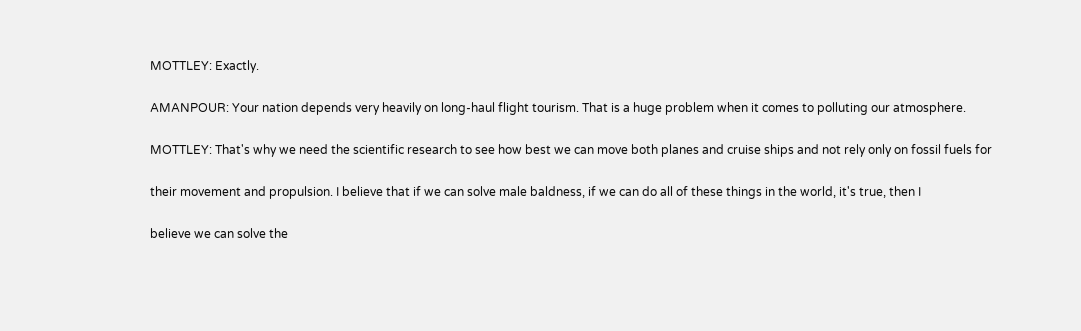MOTTLEY: Exactly.

AMANPOUR: Your nation depends very heavily on long-haul flight tourism. That is a huge problem when it comes to polluting our atmosphere.

MOTTLEY: That's why we need the scientific research to see how best we can move both planes and cruise ships and not rely only on fossil fuels for

their movement and propulsion. I believe that if we can solve male baldness, if we can do all of these things in the world, it's true, then I

believe we can solve the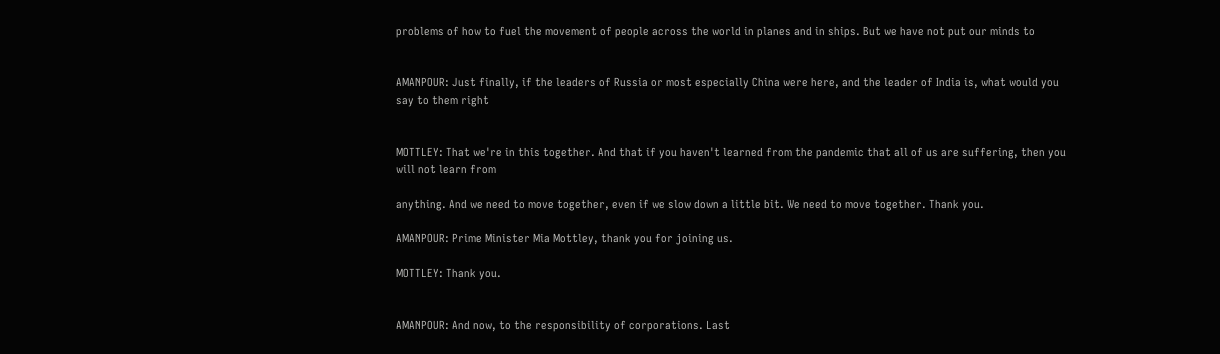problems of how to fuel the movement of people across the world in planes and in ships. But we have not put our minds to


AMANPOUR: Just finally, if the leaders of Russia or most especially China were here, and the leader of India is, what would you say to them right


MOTTLEY: That we're in this together. And that if you haven't learned from the pandemic that all of us are suffering, then you will not learn from

anything. And we need to move together, even if we slow down a little bit. We need to move together. Thank you.

AMANPOUR: Prime Minister Mia Mottley, thank you for joining us.

MOTTLEY: Thank you.


AMANPOUR: And now, to the responsibility of corporations. Last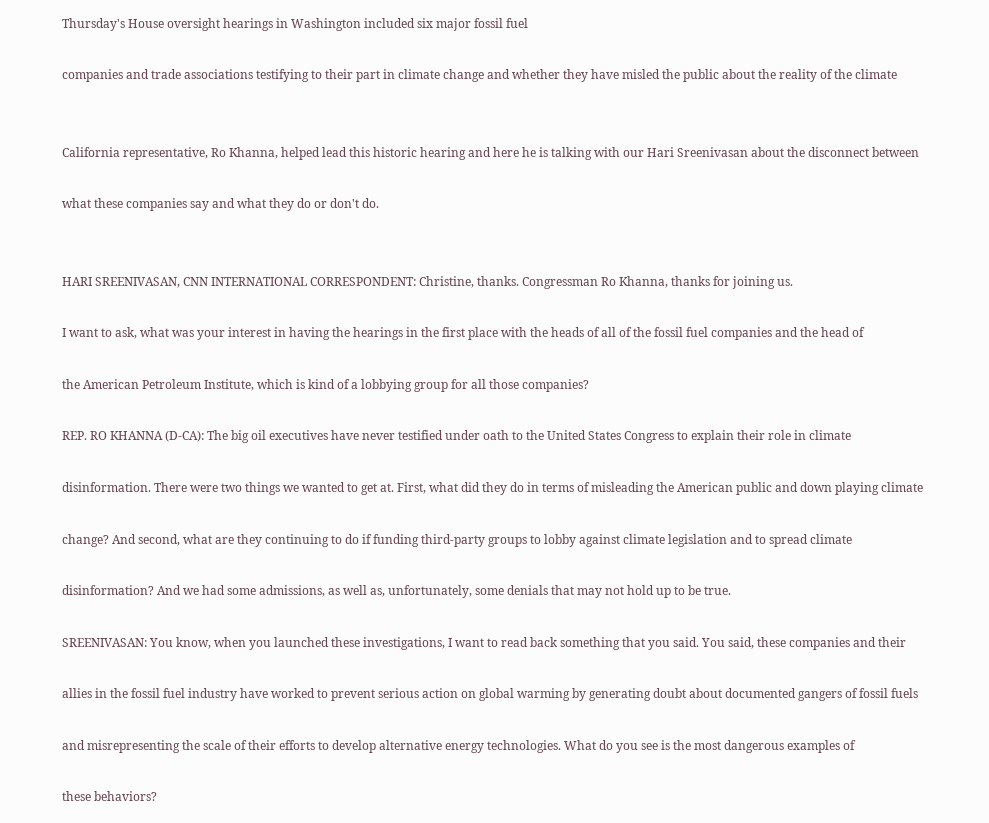Thursday's House oversight hearings in Washington included six major fossil fuel

companies and trade associations testifying to their part in climate change and whether they have misled the public about the reality of the climate


California representative, Ro Khanna, helped lead this historic hearing and here he is talking with our Hari Sreenivasan about the disconnect between

what these companies say and what they do or don't do.


HARI SREENIVASAN, CNN INTERNATIONAL CORRESPONDENT: Christine, thanks. Congressman Ro Khanna, thanks for joining us.

I want to ask, what was your interest in having the hearings in the first place with the heads of all of the fossil fuel companies and the head of

the American Petroleum Institute, which is kind of a lobbying group for all those companies?

REP. RO KHANNA (D-CA): The big oil executives have never testified under oath to the United States Congress to explain their role in climate

disinformation. There were two things we wanted to get at. First, what did they do in terms of misleading the American public and down playing climate

change? And second, what are they continuing to do if funding third-party groups to lobby against climate legislation and to spread climate

disinformation? And we had some admissions, as well as, unfortunately, some denials that may not hold up to be true.

SREENIVASAN: You know, when you launched these investigations, I want to read back something that you said. You said, these companies and their

allies in the fossil fuel industry have worked to prevent serious action on global warming by generating doubt about documented gangers of fossil fuels

and misrepresenting the scale of their efforts to develop alternative energy technologies. What do you see is the most dangerous examples of

these behaviors?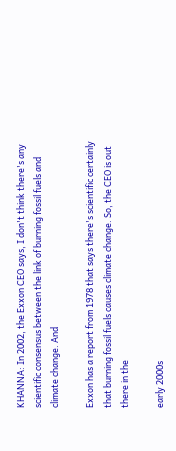KHANNA: In 2002, the Exxon CEO says, I don't think there's any scientific consensus between the link of burning fossil fuels and climate change. And

Exxon has a report from 1978 that says there's scientific certainly that burning fossil fuels causes climate change. So, the CEO is out there in the

early 2000s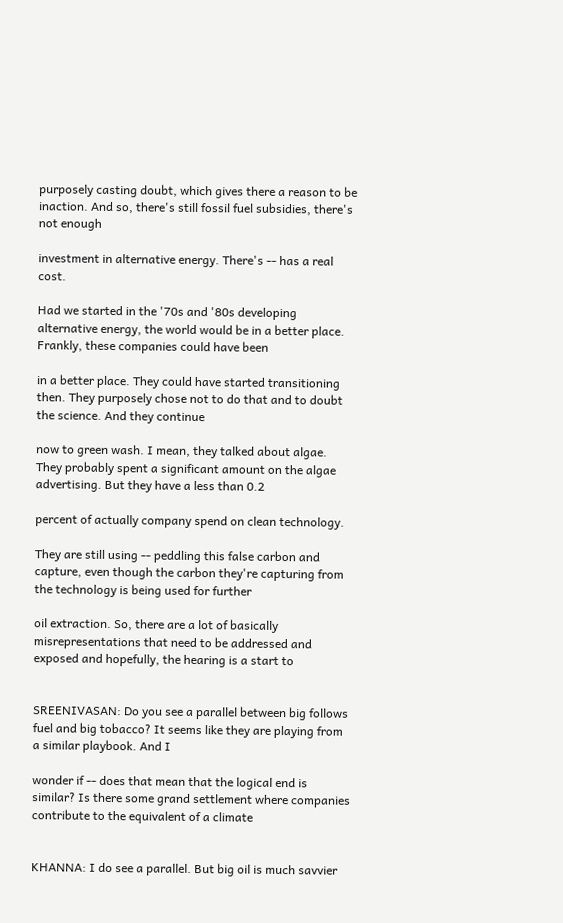purposely casting doubt, which gives there a reason to be inaction. And so, there's still fossil fuel subsidies, there's not enough

investment in alternative energy. There's -- has a real cost.

Had we started in the '70s and '80s developing alternative energy, the world would be in a better place. Frankly, these companies could have been

in a better place. They could have started transitioning then. They purposely chose not to do that and to doubt the science. And they continue

now to green wash. I mean, they talked about algae. They probably spent a significant amount on the algae advertising. But they have a less than 0.2

percent of actually company spend on clean technology.

They are still using -- peddling this false carbon and capture, even though the carbon they're capturing from the technology is being used for further

oil extraction. So, there are a lot of basically misrepresentations that need to be addressed and exposed and hopefully, the hearing is a start to


SREENIVASAN: Do you see a parallel between big follows fuel and big tobacco? It seems like they are playing from a similar playbook. And I

wonder if -- does that mean that the logical end is similar? Is there some grand settlement where companies contribute to the equivalent of a climate


KHANNA: I do see a parallel. But big oil is much savvier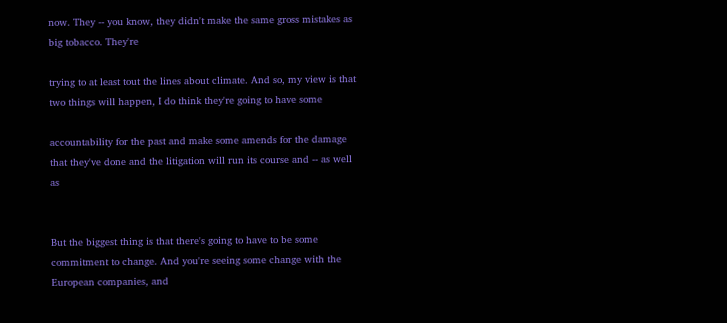now. They -- you know, they didn't make the same gross mistakes as big tobacco. They're

trying to at least tout the lines about climate. And so, my view is that two things will happen, I do think they're going to have some

accountability for the past and make some amends for the damage that they've done and the litigation will run its course and -- as well as


But the biggest thing is that there's going to have to be some commitment to change. And you're seeing some change with the European companies, and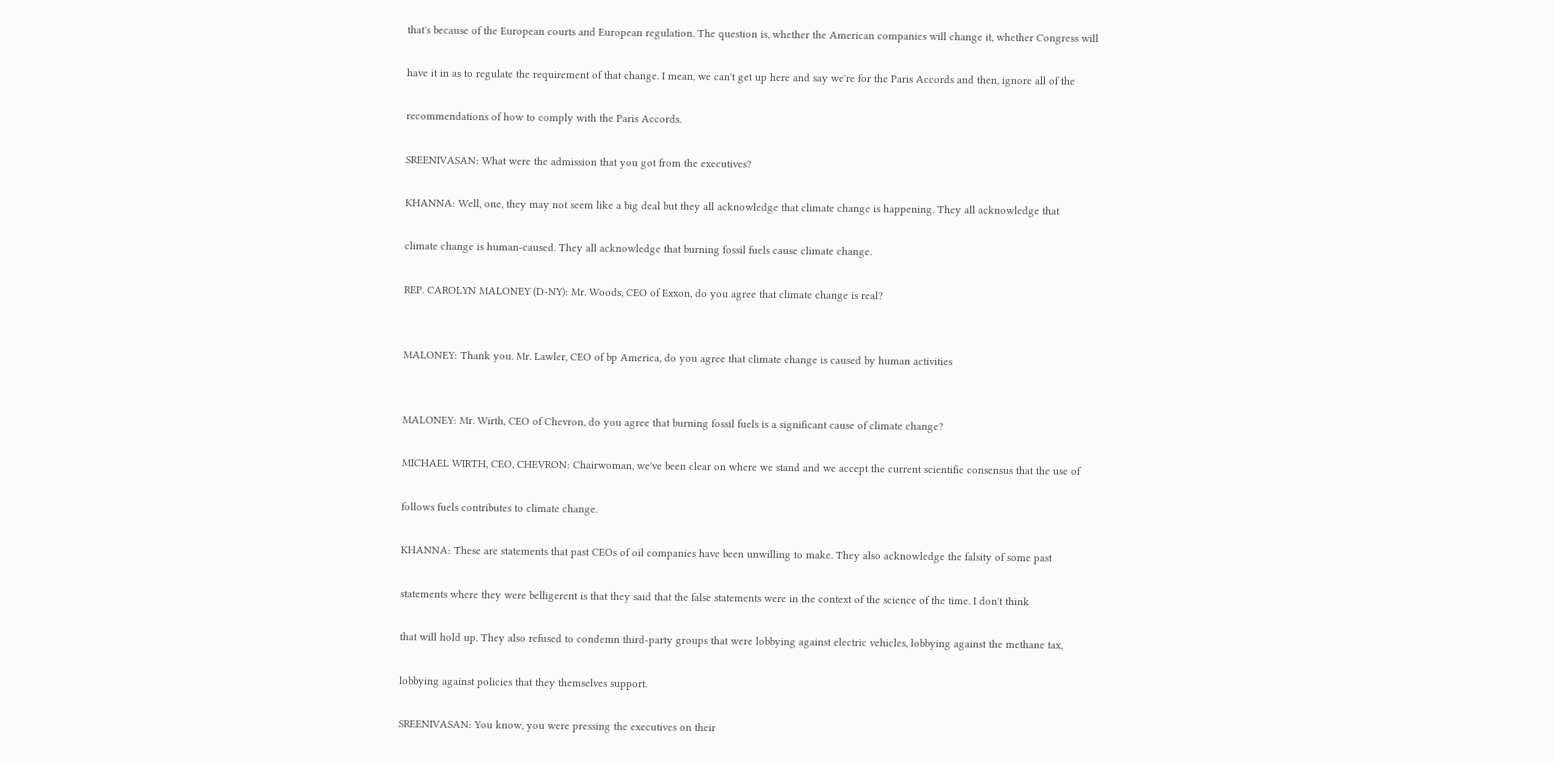that's because of the European courts and European regulation. The question is, whether the American companies will change it, whether Congress will

have it in as to regulate the requirement of that change. I mean, we can't get up here and say we're for the Paris Accords and then, ignore all of the

recommendations of how to comply with the Paris Accords.

SREENIVASAN: What were the admission that you got from the executives?

KHANNA: Well, one, they may not seem like a big deal but they all acknowledge that climate change is happening. They all acknowledge that

climate change is human-caused. They all acknowledge that burning fossil fuels cause climate change.

REP. CAROLYN MALONEY (D-NY): Mr. Woods, CEO of Exxon, do you agree that climate change is real?


MALONEY: Thank you. Mr. Lawler, CEO of bp America, do you agree that climate change is caused by human activities


MALONEY: Mr. Wirth, CEO of Chevron, do you agree that burning fossil fuels is a significant cause of climate change?

MICHAEL WIRTH, CEO, CHEVRON: Chairwoman, we've been clear on where we stand and we accept the current scientific consensus that the use of

follows fuels contributes to climate change.

KHANNA: These are statements that past CEOs of oil companies have been unwilling to make. They also acknowledge the falsity of some past

statements where they were belligerent is that they said that the false statements were in the context of the science of the time. I don't think

that will hold up. They also refused to condemn third-party groups that were lobbying against electric vehicles, lobbying against the methane tax,

lobbying against policies that they themselves support.

SREENIVASAN: You know, you were pressing the executives on their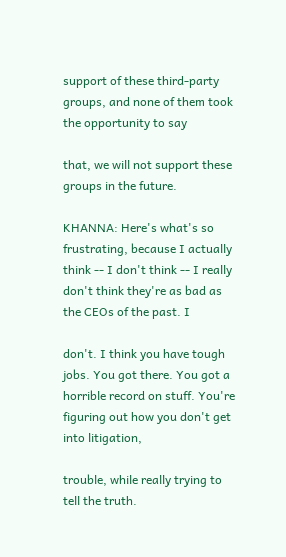support of these third-party groups, and none of them took the opportunity to say

that, we will not support these groups in the future.

KHANNA: Here's what's so frustrating, because I actually think -- I don't think -- I really don't think they're as bad as the CEOs of the past. I

don't. I think you have tough jobs. You got there. You got a horrible record on stuff. You're figuring out how you don't get into litigation,

trouble, while really trying to tell the truth.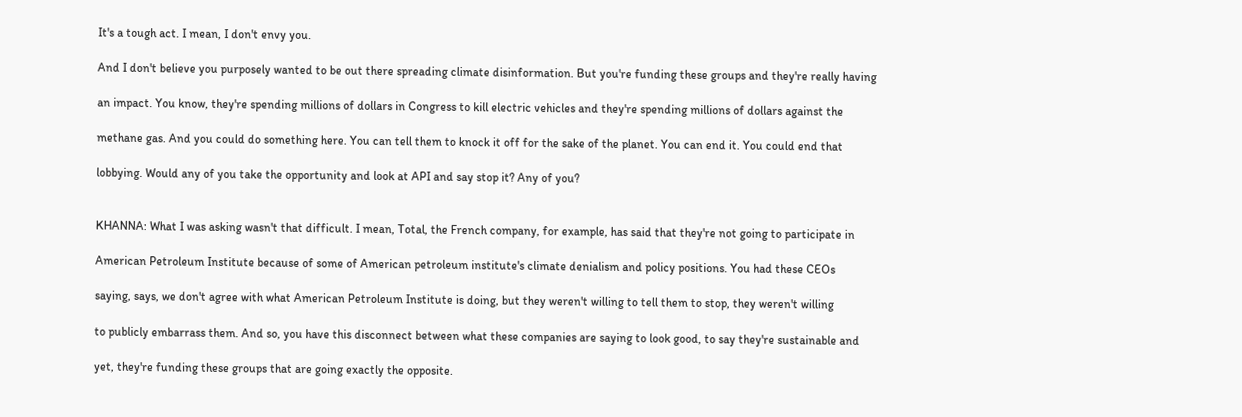It's a tough act. I mean, I don't envy you.

And I don't believe you purposely wanted to be out there spreading climate disinformation. But you're funding these groups and they're really having

an impact. You know, they're spending millions of dollars in Congress to kill electric vehicles and they're spending millions of dollars against the

methane gas. And you could do something here. You can tell them to knock it off for the sake of the planet. You can end it. You could end that

lobbying. Would any of you take the opportunity and look at API and say stop it? Any of you?


KHANNA: What I was asking wasn't that difficult. I mean, Total, the French company, for example, has said that they're not going to participate in

American Petroleum Institute because of some of American petroleum institute's climate denialism and policy positions. You had these CEOs

saying, says, we don't agree with what American Petroleum Institute is doing, but they weren't willing to tell them to stop, they weren't willing

to publicly embarrass them. And so, you have this disconnect between what these companies are saying to look good, to say they're sustainable and

yet, they're funding these groups that are going exactly the opposite.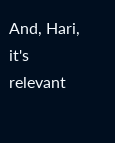And, Hari, it's relevant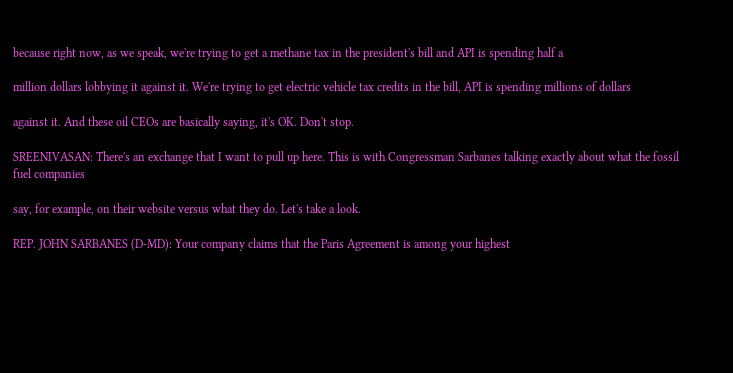because right now, as we speak, we're trying to get a methane tax in the president's bill and API is spending half a

million dollars lobbying it against it. We're trying to get electric vehicle tax credits in the bill, API is spending millions of dollars

against it. And these oil CEOs are basically saying, it's OK. Don't stop.

SREENIVASAN: There's an exchange that I want to pull up here. This is with Congressman Sarbanes talking exactly about what the fossil fuel companies

say, for example, on their website versus what they do. Let's take a look.

REP. JOHN SARBANES (D-MD): Your company claims that the Paris Agreement is among your highest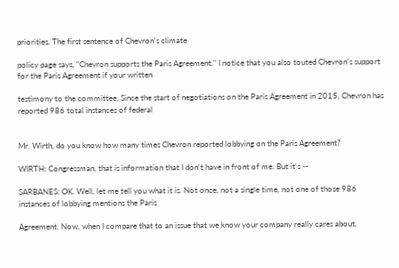priorities. The first sentence of Chevron's climate

policy page says, "Chevron supports the Paris Agreement." I notice that you also touted Chevron's support for the Paris Agreement if your written

testimony to the committee. Since the start of negotiations on the Paris Agreement in 2015, Chevron has reported 986 total instances of federal


Mr. Wirth, do you know how many times Chevron reported lobbying on the Paris Agreement?

WIRTH: Congressman, that is information that I don't have in front of me. But it's --

SARBANES: OK. Well, let me tell you what it is. Not once, not a single time, not one of those 986 instances of lobbying mentions the Paris

Agreement. Now, when I compare that to an issue that we know your company really cares about,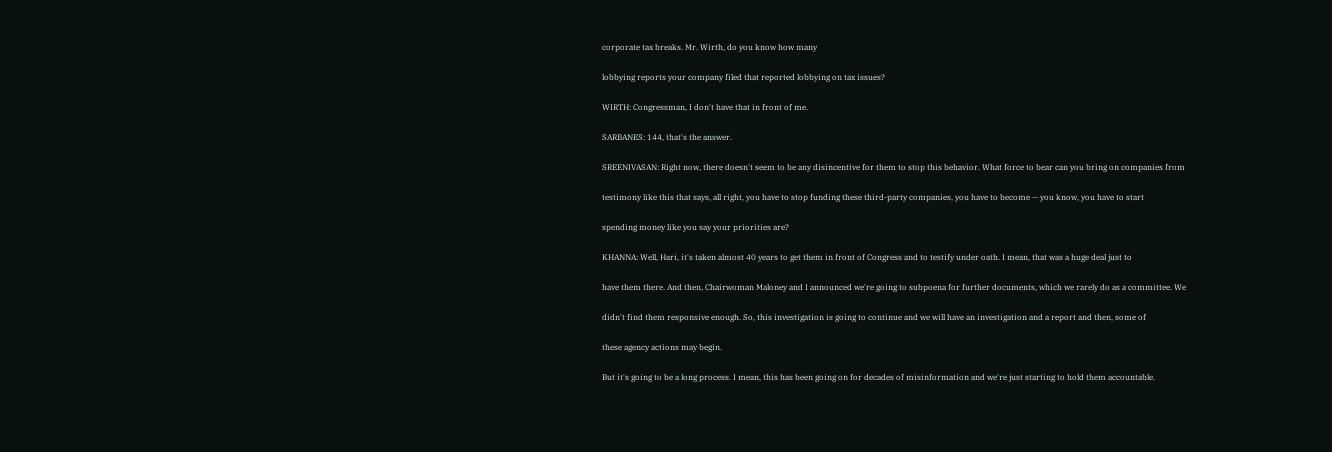corporate tax breaks. Mr. Wirth, do you know how many

lobbying reports your company filed that reported lobbying on tax issues?

WIRTH: Congressman, I don't have that in front of me.

SARBANES: 144, that's the answer.

SREENIVASAN: Right now, there doesn't seem to be any disincentive for them to stop this behavior. What force to bear can you bring on companies from

testimony like this that says, all right, you have to stop funding these third-party companies, you have to become -- you know, you have to start

spending money like you say your priorities are?

KHANNA: Well, Hari, it's taken almost 40 years to get them in front of Congress and to testify under oath. I mean, that was a huge deal just to

have them there. And then, Chairwoman Maloney and I announced we're going to subpoena for further documents, which we rarely do as a committee. We

didn't find them responsive enough. So, this investigation is going to continue and we will have an investigation and a report and then, some of

these agency actions may begin.

But it's going to be a long process. I mean, this has been going on for decades of misinformation and we're just starting to hold them accountable.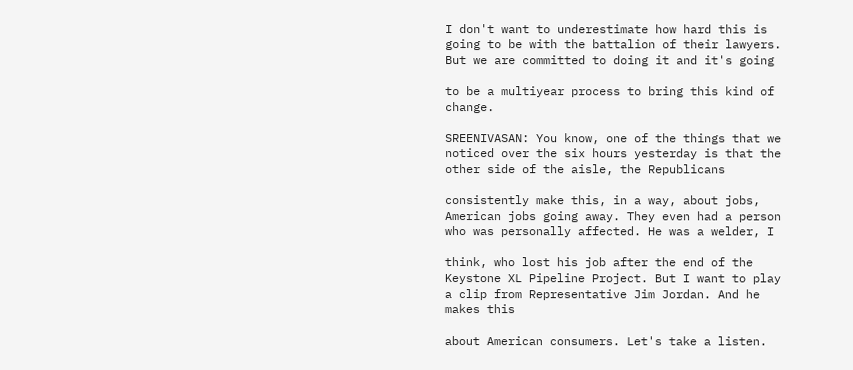I don't want to underestimate how hard this is going to be with the battalion of their lawyers. But we are committed to doing it and it's going

to be a multiyear process to bring this kind of change.

SREENIVASAN: You know, one of the things that we noticed over the six hours yesterday is that the other side of the aisle, the Republicans

consistently make this, in a way, about jobs, American jobs going away. They even had a person who was personally affected. He was a welder, I

think, who lost his job after the end of the Keystone XL Pipeline Project. But I want to play a clip from Representative Jim Jordan. And he makes this

about American consumers. Let's take a listen.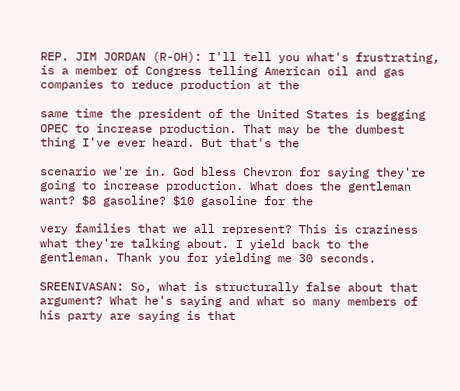REP. JIM JORDAN (R-OH): I'll tell you what's frustrating, is a member of Congress telling American oil and gas companies to reduce production at the

same time the president of the United States is begging OPEC to increase production. That may be the dumbest thing I've ever heard. But that's the

scenario we're in. God bless Chevron for saying they're going to increase production. What does the gentleman want? $8 gasoline? $10 gasoline for the

very families that we all represent? This is craziness what they're talking about. I yield back to the gentleman. Thank you for yielding me 30 seconds.

SREENIVASAN: So, what is structurally false about that argument? What he's saying and what so many members of his party are saying is that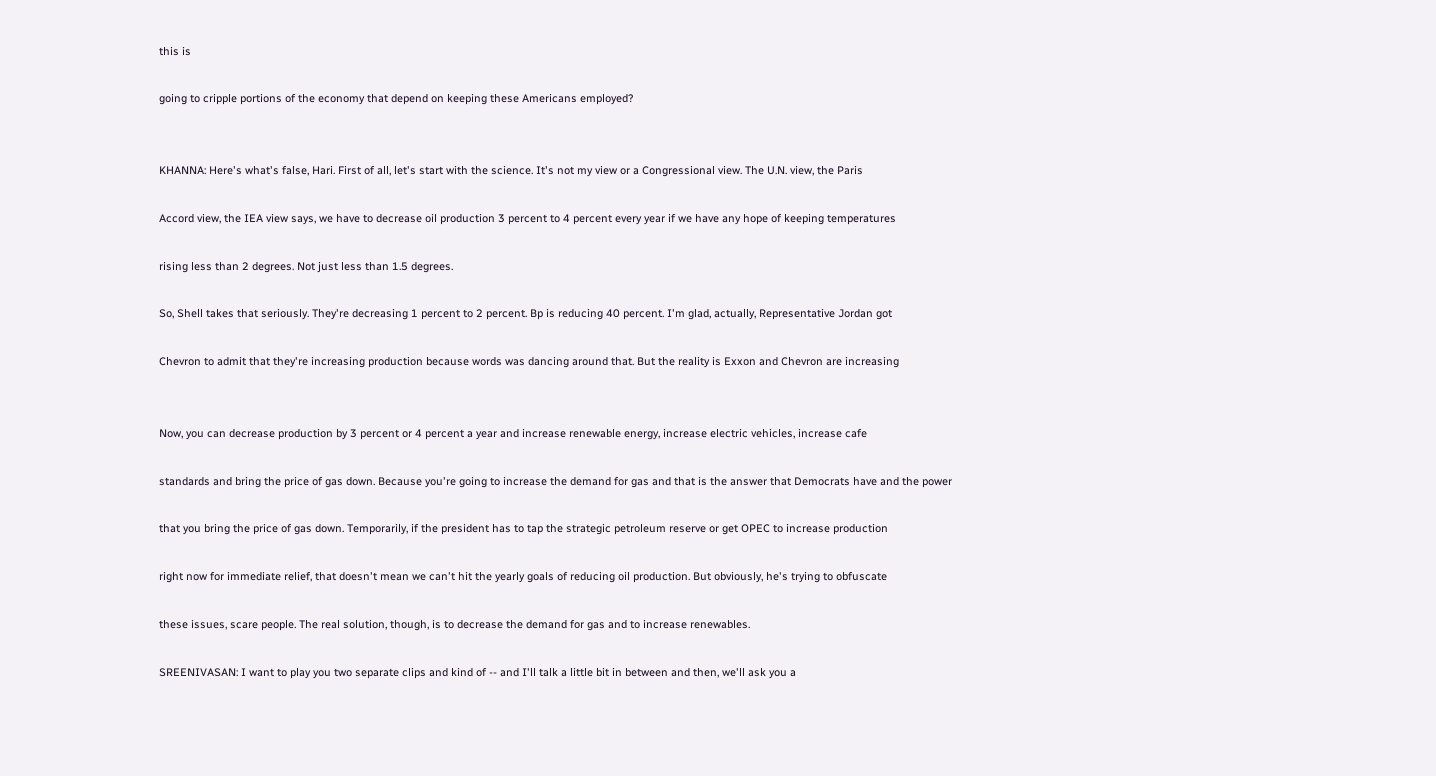this is

going to cripple portions of the economy that depend on keeping these Americans employed?


KHANNA: Here's what's false, Hari. First of all, let's start with the science. It's not my view or a Congressional view. The U.N. view, the Paris

Accord view, the IEA view says, we have to decrease oil production 3 percent to 4 percent every year if we have any hope of keeping temperatures

rising less than 2 degrees. Not just less than 1.5 degrees.

So, Shell takes that seriously. They're decreasing 1 percent to 2 percent. Bp is reducing 40 percent. I'm glad, actually, Representative Jordan got

Chevron to admit that they're increasing production because words was dancing around that. But the reality is Exxon and Chevron are increasing


Now, you can decrease production by 3 percent or 4 percent a year and increase renewable energy, increase electric vehicles, increase cafe

standards and bring the price of gas down. Because you're going to increase the demand for gas and that is the answer that Democrats have and the power

that you bring the price of gas down. Temporarily, if the president has to tap the strategic petroleum reserve or get OPEC to increase production

right now for immediate relief, that doesn't mean we can't hit the yearly goals of reducing oil production. But obviously, he's trying to obfuscate

these issues, scare people. The real solution, though, is to decrease the demand for gas and to increase renewables.

SREENIVASAN: I want to play you two separate clips and kind of -- and I'll talk a little bit in between and then, we'll ask you a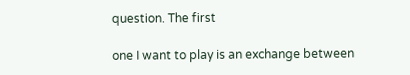question. The first

one I want to play is an exchange between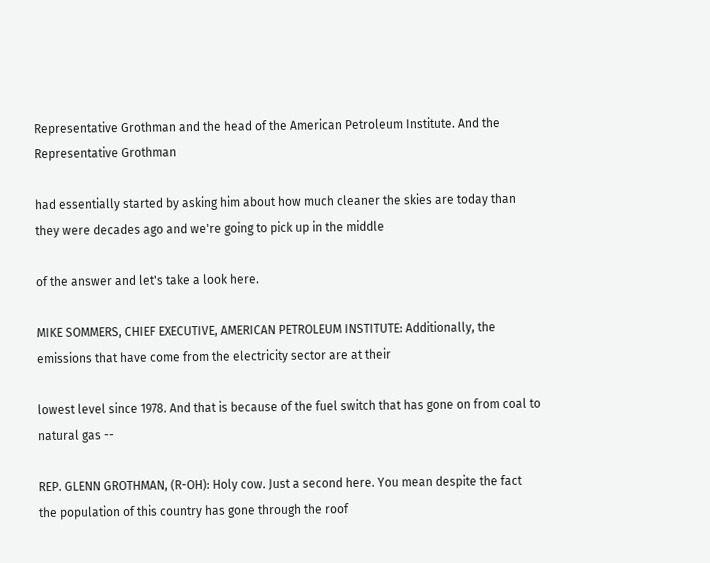Representative Grothman and the head of the American Petroleum Institute. And the Representative Grothman

had essentially started by asking him about how much cleaner the skies are today than they were decades ago and we're going to pick up in the middle

of the answer and let's take a look here.

MIKE SOMMERS, CHIEF EXECUTIVE, AMERICAN PETROLEUM INSTITUTE: Additionally, the emissions that have come from the electricity sector are at their

lowest level since 1978. And that is because of the fuel switch that has gone on from coal to natural gas --

REP. GLENN GROTHMAN, (R-OH): Holy cow. Just a second here. You mean despite the fact the population of this country has gone through the roof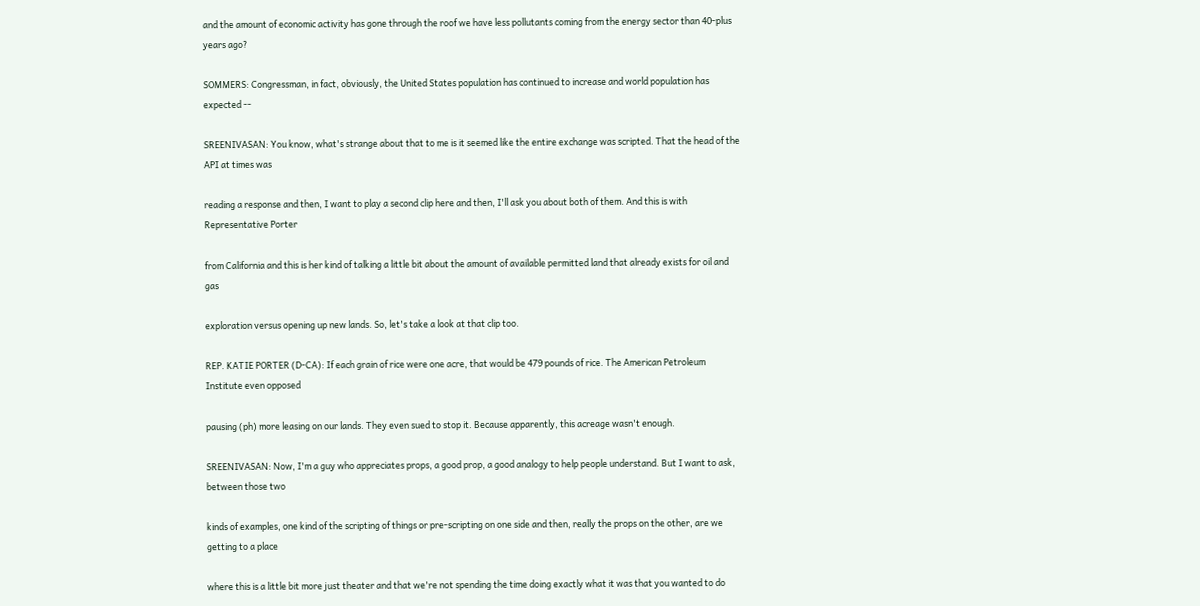and the amount of economic activity has gone through the roof we have less pollutants coming from the energy sector than 40-plus years ago?

SOMMERS: Congressman, in fact, obviously, the United States population has continued to increase and world population has expected --

SREENIVASAN: You know, what's strange about that to me is it seemed like the entire exchange was scripted. That the head of the API at times was

reading a response and then, I want to play a second clip here and then, I'll ask you about both of them. And this is with Representative Porter

from California and this is her kind of talking a little bit about the amount of available permitted land that already exists for oil and gas

exploration versus opening up new lands. So, let's take a look at that clip too.

REP. KATIE PORTER (D-CA): If each grain of rice were one acre, that would be 479 pounds of rice. The American Petroleum Institute even opposed

pausing (ph) more leasing on our lands. They even sued to stop it. Because apparently, this acreage wasn't enough.

SREENIVASAN: Now, I'm a guy who appreciates props, a good prop, a good analogy to help people understand. But I want to ask, between those two

kinds of examples, one kind of the scripting of things or pre-scripting on one side and then, really the props on the other, are we getting to a place

where this is a little bit more just theater and that we're not spending the time doing exactly what it was that you wanted to do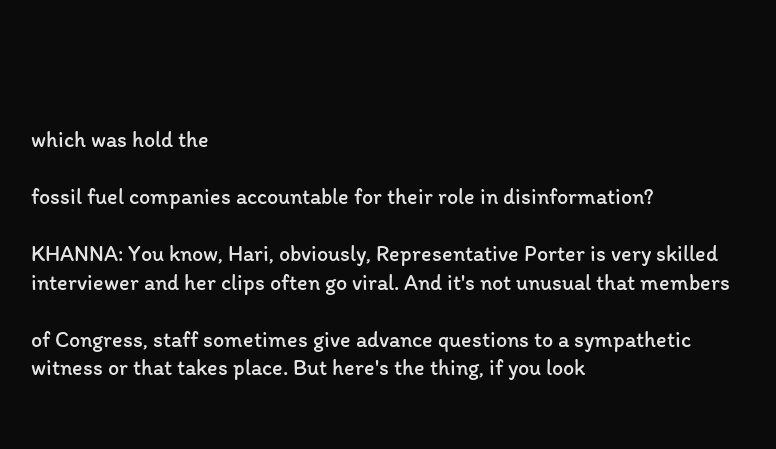which was hold the

fossil fuel companies accountable for their role in disinformation?

KHANNA: You know, Hari, obviously, Representative Porter is very skilled interviewer and her clips often go viral. And it's not unusual that members

of Congress, staff sometimes give advance questions to a sympathetic witness or that takes place. But here's the thing, if you look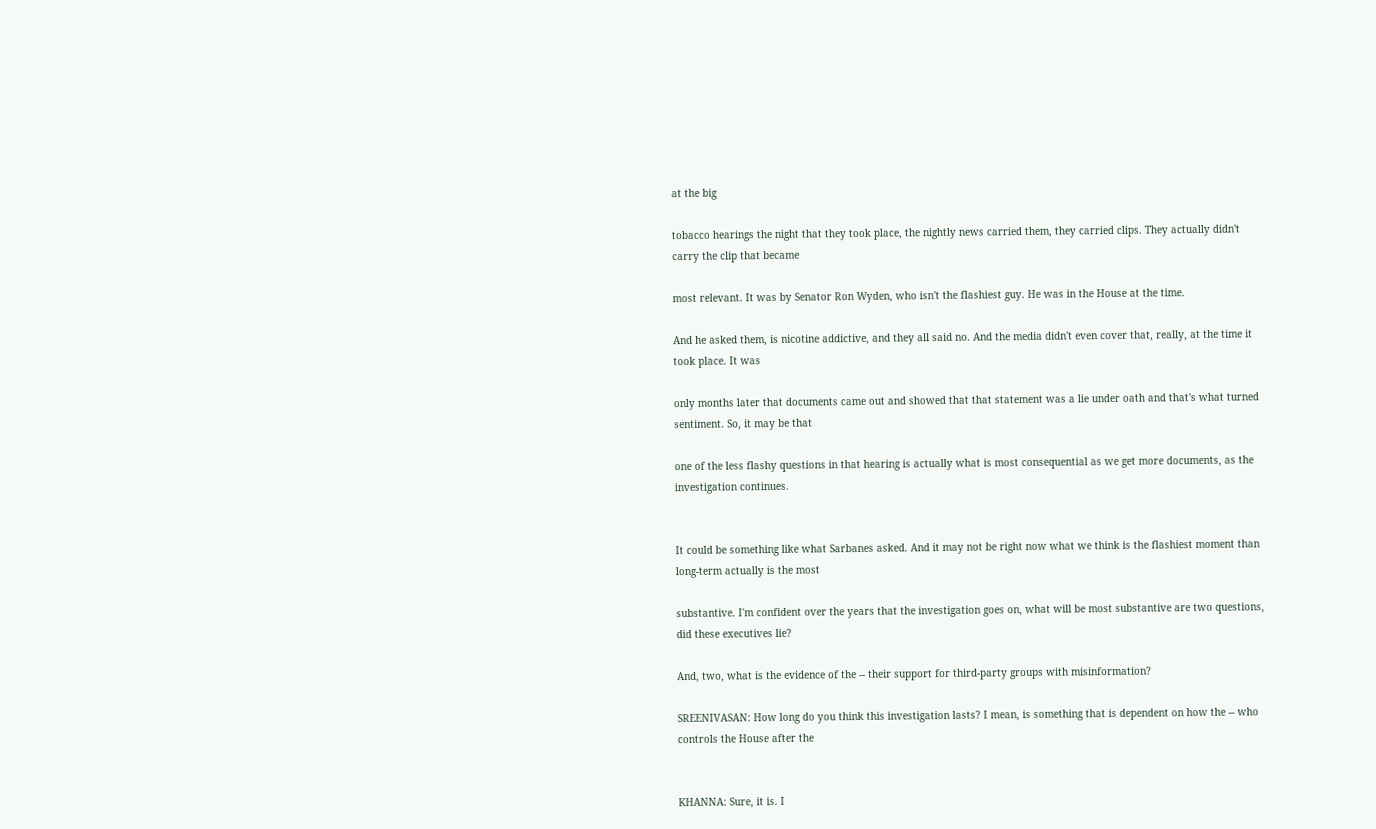at the big

tobacco hearings the night that they took place, the nightly news carried them, they carried clips. They actually didn't carry the clip that became

most relevant. It was by Senator Ron Wyden, who isn't the flashiest guy. He was in the House at the time.

And he asked them, is nicotine addictive, and they all said no. And the media didn't even cover that, really, at the time it took place. It was

only months later that documents came out and showed that that statement was a lie under oath and that's what turned sentiment. So, it may be that

one of the less flashy questions in that hearing is actually what is most consequential as we get more documents, as the investigation continues.


It could be something like what Sarbanes asked. And it may not be right now what we think is the flashiest moment than long-term actually is the most

substantive. I'm confident over the years that the investigation goes on, what will be most substantive are two questions, did these executives lie?

And, two, what is the evidence of the -- their support for third-party groups with misinformation?

SREENIVASAN: How long do you think this investigation lasts? I mean, is something that is dependent on how the -- who controls the House after the


KHANNA: Sure, it is. I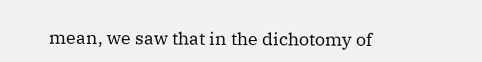mean, we saw that in the dichotomy of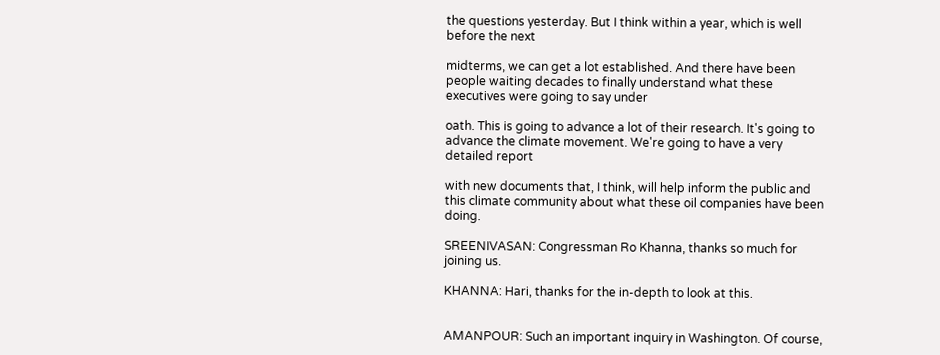the questions yesterday. But I think within a year, which is well before the next

midterms, we can get a lot established. And there have been people waiting decades to finally understand what these executives were going to say under

oath. This is going to advance a lot of their research. It's going to advance the climate movement. We're going to have a very detailed report

with new documents that, I think, will help inform the public and this climate community about what these oil companies have been doing.

SREENIVASAN: Congressman Ro Khanna, thanks so much for joining us.

KHANNA: Hari, thanks for the in-depth to look at this.


AMANPOUR: Such an important inquiry in Washington. Of course,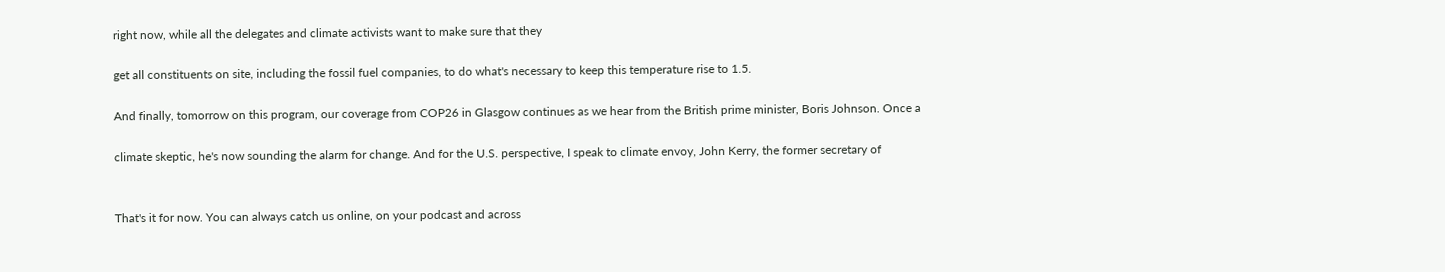right now, while all the delegates and climate activists want to make sure that they

get all constituents on site, including the fossil fuel companies, to do what's necessary to keep this temperature rise to 1.5.

And finally, tomorrow on this program, our coverage from COP26 in Glasgow continues as we hear from the British prime minister, Boris Johnson. Once a

climate skeptic, he's now sounding the alarm for change. And for the U.S. perspective, I speak to climate envoy, John Kerry, the former secretary of


That's it for now. You can always catch us online, on your podcast and across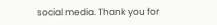social media. Thank you for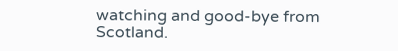watching and good-bye from Scotland.